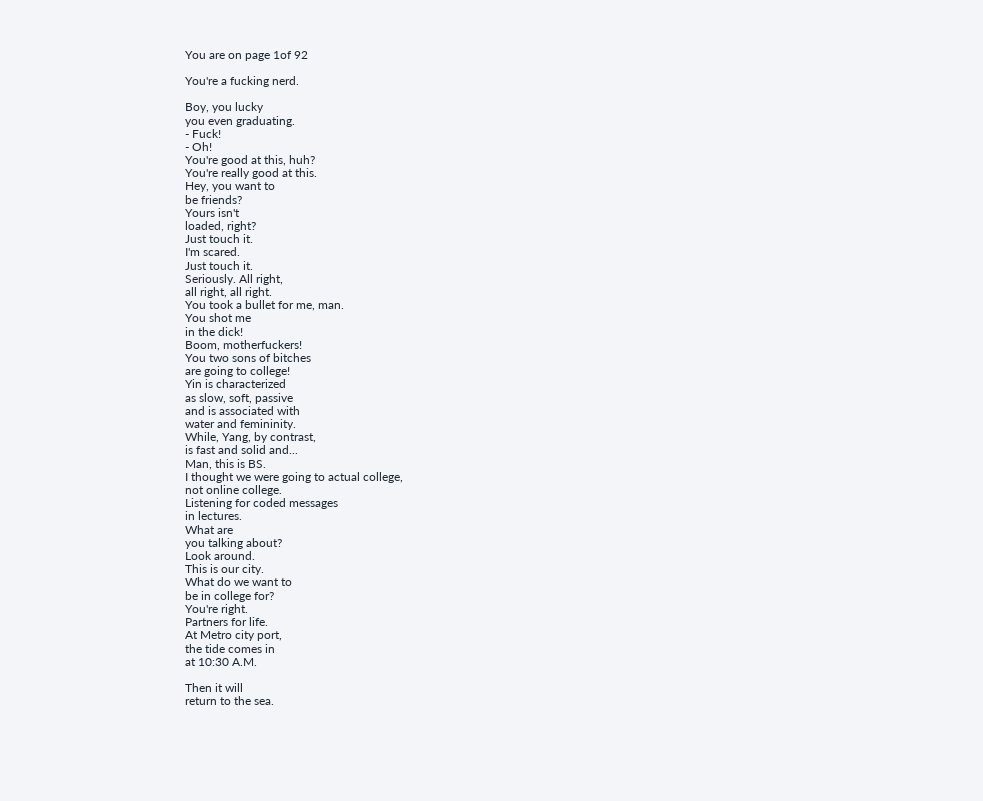You are on page 1of 92

You're a fucking nerd.

Boy, you lucky
you even graduating.
- Fuck!
- Oh!
You're good at this, huh?
You're really good at this.
Hey, you want to
be friends?
Yours isn't
loaded, right?
Just touch it.
I'm scared.
Just touch it.
Seriously. All right,
all right, all right.
You took a bullet for me, man.
You shot me
in the dick!
Boom, motherfuckers!
You two sons of bitches
are going to college!
Yin is characterized
as slow, soft, passive
and is associated with
water and femininity.
While, Yang, by contrast,
is fast and solid and...
Man, this is BS.
I thought we were going to actual college,
not online college.
Listening for coded messages
in lectures.
What are
you talking about?
Look around.
This is our city.
What do we want to
be in college for?
You're right.
Partners for life.
At Metro city port,
the tide comes in
at 10:30 A.M.

Then it will
return to the sea.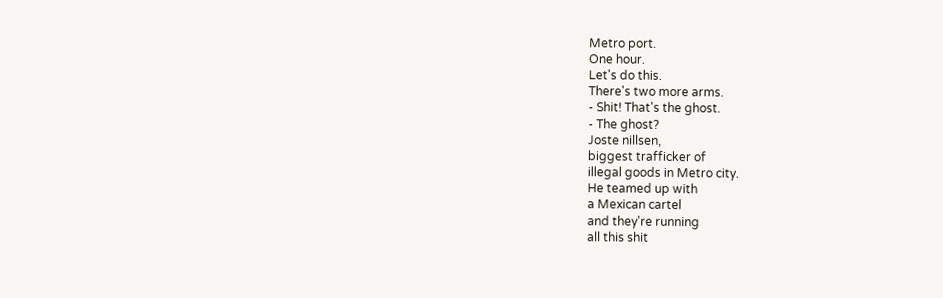Metro port.
One hour.
Let's do this.
There's two more arms.
- Shit! That's the ghost.
- The ghost?
Joste nillsen,
biggest trafficker of
illegal goods in Metro city.
He teamed up with
a Mexican cartel
and they're running
all this shit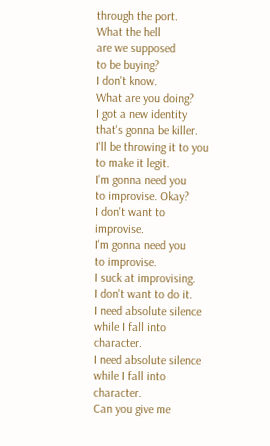through the port.
What the hell
are we supposed
to be buying?
I don't know.
What are you doing?
I got a new identity
that's gonna be killer.
I'll be throwing it to you
to make it legit.
I'm gonna need you
to improvise. Okay?
I don't want to improvise.
I'm gonna need you
to improvise.
I suck at improvising.
I don't want to do it.
I need absolute silence
while I fall into character.
I need absolute silence
while I fall into character.
Can you give me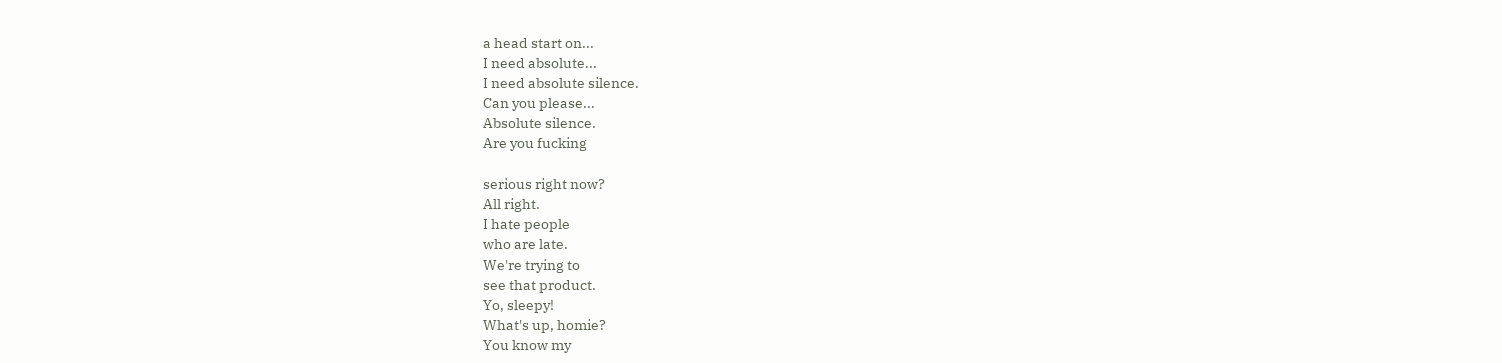a head start on...
I need absolute...
I need absolute silence.
Can you please...
Absolute silence.
Are you fucking

serious right now?
All right.
I hate people
who are late.
We're trying to
see that product.
Yo, sleepy!
What's up, homie?
You know my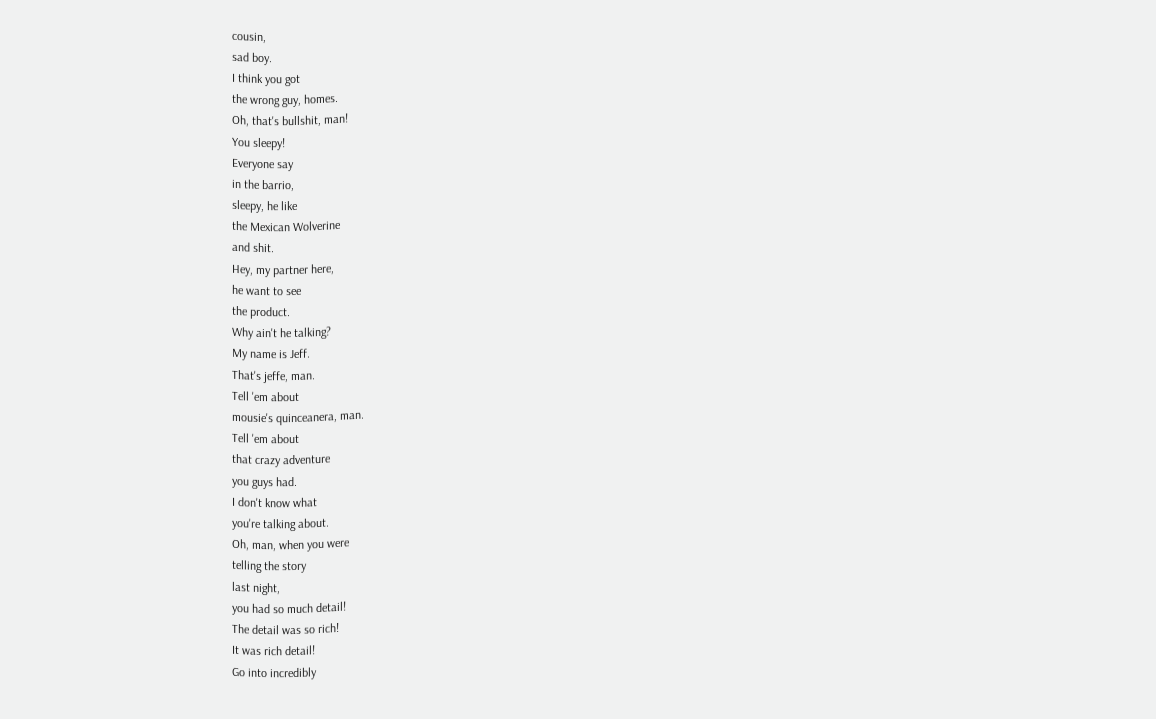cousin,
sad boy.
I think you got
the wrong guy, homes.
Oh, that's bullshit, man!
You sleepy!
Everyone say
in the barrio,
sleepy, he like
the Mexican Wolverine
and shit.
Hey, my partner here,
he want to see
the product.
Why ain't he talking?
My name is Jeff.
That's jeffe, man.
Tell 'em about
mousie's quinceanera, man.
Tell 'em about
that crazy adventure
you guys had.
I don't know what
you're talking about.
Oh, man, when you were
telling the story
last night,
you had so much detail!
The detail was so rich!
It was rich detail!
Go into incredibly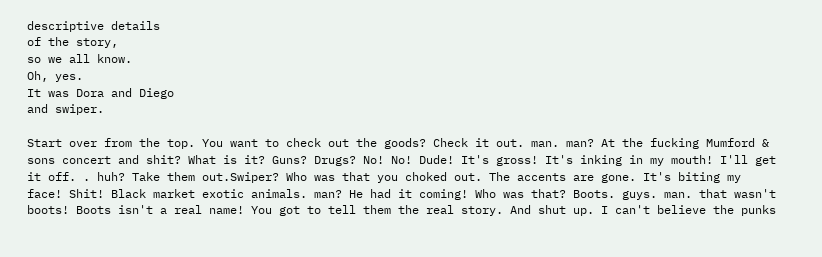descriptive details
of the story,
so we all know.
Oh, yes.
It was Dora and Diego
and swiper.

Start over from the top. You want to check out the goods? Check it out. man. man? At the fucking Mumford & sons concert and shit? What is it? Guns? Drugs? No! No! Dude! It's gross! It's inking in my mouth! I'll get it off. . huh? Take them out.Swiper? Who was that you choked out. The accents are gone. It's biting my face! Shit! Black market exotic animals. man? He had it coming! Who was that? Boots. guys. man. that wasn't boots! Boots isn't a real name! You got to tell them the real story. And shut up. I can't believe the punks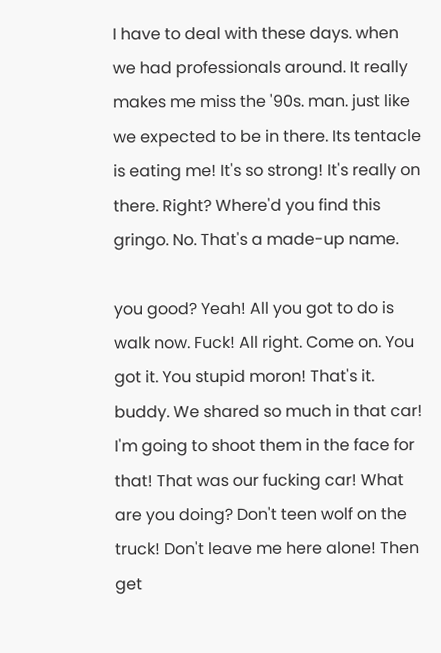I have to deal with these days. when we had professionals around. It really makes me miss the '90s. man. just like we expected to be in there. Its tentacle is eating me! It's so strong! It's really on there. Right? Where'd you find this gringo. No. That's a made-up name.

you good? Yeah! All you got to do is walk now. Fuck! All right. Come on. You got it. You stupid moron! That's it. buddy. We shared so much in that car! I'm going to shoot them in the face for that! That was our fucking car! What are you doing? Don't teen wolf on the truck! Don't leave me here alone! Then get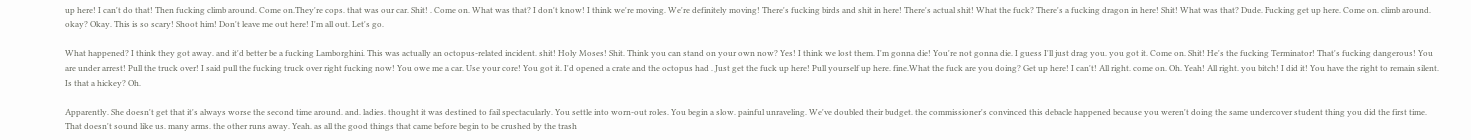up here! I can't do that! Then fucking climb around. Come on.They're cops. that was our car. Shit! . Come on. What was that? I don't know! I think we're moving. We're definitely moving! There's fucking birds and shit in here! There's actual shit! What the fuck? There's a fucking dragon in here! Shit! What was that? Dude. Fucking get up here. Come on. climb around. okay? Okay. This is so scary! Shoot him! Don't leave me out here! I'm all out. Let's go.

What happened? I think they got away. and it'd better be a fucking Lamborghini. This was actually an octopus-related incident. shit! Holy Moses! Shit. Think you can stand on your own now? Yes! I think we lost them. I'm gonna die! You're not gonna die. I guess I'll just drag you. you got it. Come on. Shit! He's the fucking Terminator! That's fucking dangerous! You are under arrest! Pull the truck over! I said pull the fucking truck over right fucking now! You owe me a car. Use your core! You got it. I'd opened a crate and the octopus had . Just get the fuck up here! Pull yourself up here. fine.What the fuck are you doing? Get up here! I can't! All right. come on. Oh. Yeah! All right. you bitch! I did it! You have the right to remain silent. Is that a hickey? Oh.

Apparently. She doesn't get that it's always worse the second time around. and. ladies. thought it was destined to fail spectacularly. You settle into worn-out roles. You begin a slow. painful unraveling. We've doubled their budget. the commissioner's convinced this debacle happened because you weren't doing the same undercover student thing you did the first time. That doesn't sound like us. many arms. the other runs away. Yeah. as all the good things that came before begin to be crushed by the trash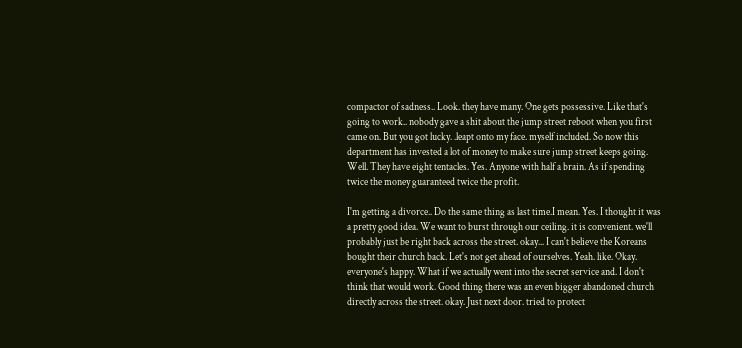compactor of sadness.. Look. they have many. One gets possessive. Like that's going to work.. nobody gave a shit about the jump street reboot when you first came on. But you got lucky. .leapt onto my face. myself included. So now this department has invested a lot of money to make sure jump street keeps going. Well. They have eight tentacles. Yes. Anyone with half a brain. As if spending twice the money guaranteed twice the profit.

I'm getting a divorce.. Do the same thing as last time.I mean. Yes. I thought it was a pretty good idea. We want to burst through our ceiling. it is convenient. we'll probably just be right back across the street. okay... I can't believe the Koreans bought their church back. Let's not get ahead of ourselves. Yeah. like. Okay. everyone's happy. What if we actually went into the secret service and. I don't think that would work. Good thing there was an even bigger abandoned church directly across the street. okay. Just next door. tried to protect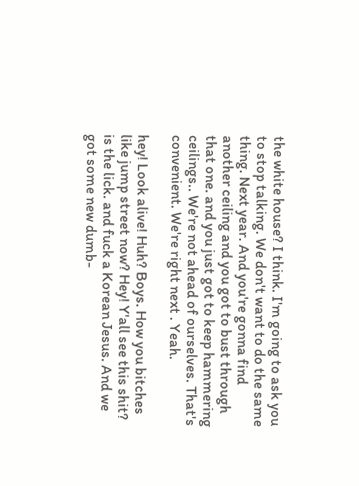the white house? I think. I'm going to ask you to stop talking. We don't want to do the same thing. Next year. And you're gonna find another ceiling and you got to bust through that one. and you just got to keep hammering ceilings.. We're not ahead of ourselves. That's convenient. We're right next . Yeah.

hey! Look alive! Huh? Boys. How you bitches like jump street now? Hey! Y'all see this shit? is the lick. and fuck a Korean Jesus. And we got some new dumb-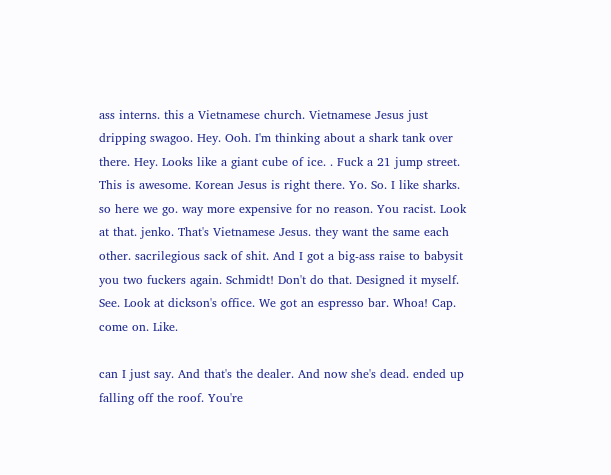ass interns. this a Vietnamese church. Vietnamese Jesus just dripping swagoo. Hey. Ooh. I'm thinking about a shark tank over there. Hey. Looks like a giant cube of ice. . Fuck a 21 jump street. This is awesome. Korean Jesus is right there. Yo. So. I like sharks. so here we go. way more expensive for no reason. You racist. Look at that. jenko. That's Vietnamese Jesus. they want the same each other. sacrilegious sack of shit. And I got a big-ass raise to babysit you two fuckers again. Schmidt! Don't do that. Designed it myself. See. Look at dickson's office. We got an espresso bar. Whoa! Cap. come on. Like.

can I just say. And that's the dealer. And now she's dead. ended up falling off the roof. You're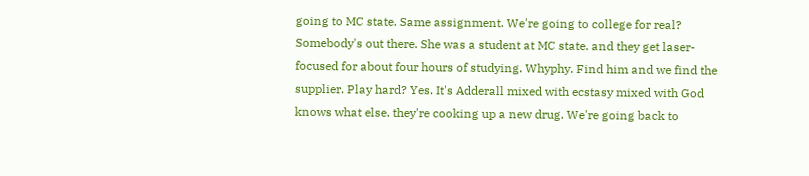going to MC state. Same assignment. We're going to college for real? Somebody's out there. She was a student at MC state. and they get laser-focused for about four hours of studying. Whyphy. Find him and we find the supplier. Play hard? Yes. It's Adderall mixed with ecstasy mixed with God knows what else. they're cooking up a new drug. We're going back to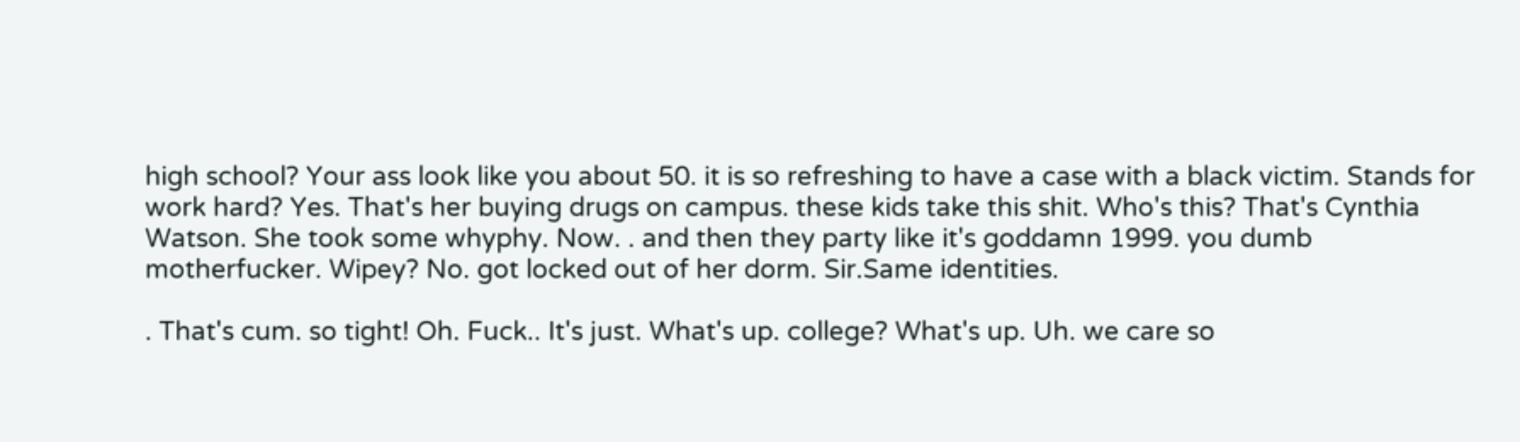high school? Your ass look like you about 50. it is so refreshing to have a case with a black victim. Stands for work hard? Yes. That's her buying drugs on campus. these kids take this shit. Who's this? That's Cynthia Watson. She took some whyphy. Now. . and then they party like it's goddamn 1999. you dumb motherfucker. Wipey? No. got locked out of her dorm. Sir.Same identities.

. That's cum. so tight! Oh. Fuck.. It's just. What's up. college? What's up. Uh. we care so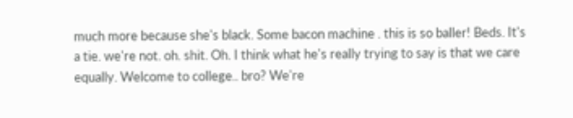much more because she's black. Some bacon machine . this is so baller! Beds. It's a tie. we're not. oh. shit. Oh. I think what he's really trying to say is that we care equally. Welcome to college.. bro? We're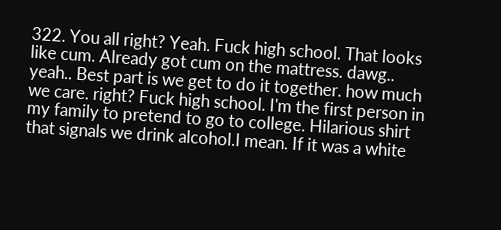322. You all right? Yeah. Fuck high school. That looks like cum. Already got cum on the mattress. dawg.. yeah.. Best part is we get to do it together. how much we care. right? Fuck high school. I'm the first person in my family to pretend to go to college. Hilarious shirt that signals we drink alcohol.I mean. If it was a white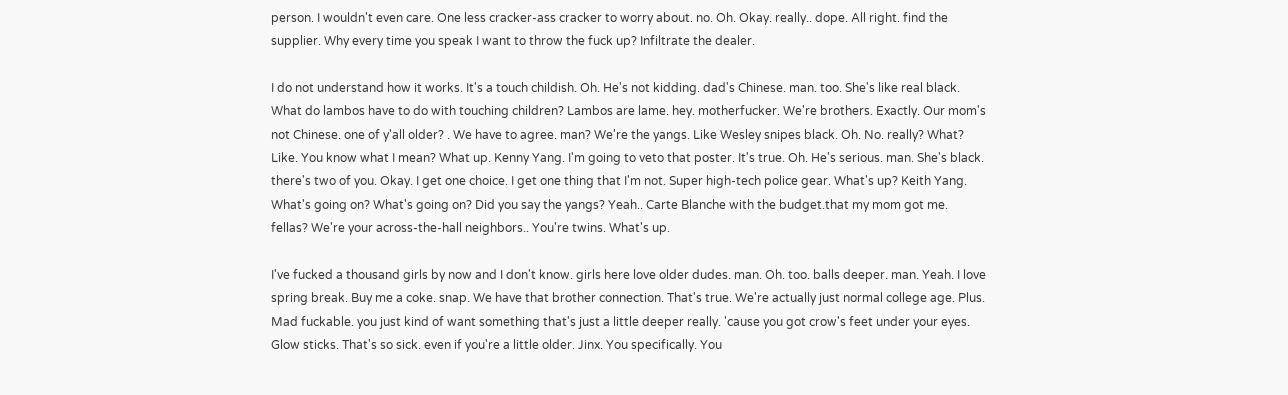person. I wouldn't even care. One less cracker-ass cracker to worry about. no. Oh. Okay. really.. dope. All right. find the supplier. Why every time you speak I want to throw the fuck up? Infiltrate the dealer.

I do not understand how it works. It's a touch childish. Oh. He's not kidding. dad's Chinese. man. too. She's like real black. What do lambos have to do with touching children? Lambos are lame. hey. motherfucker. We're brothers. Exactly. Our mom's not Chinese. one of y'all older? . We have to agree. man? We're the yangs. Like Wesley snipes black. Oh. No. really? What? Like. You know what I mean? What up. Kenny Yang. I'm going to veto that poster. It's true. Oh. He's serious. man. She's black. there's two of you. Okay. I get one choice. I get one thing that I'm not. Super high-tech police gear. What's up? Keith Yang. What's going on? What's going on? Did you say the yangs? Yeah.. Carte Blanche with the budget.that my mom got me. fellas? We're your across-the-hall neighbors.. You're twins. What's up.

I've fucked a thousand girls by now and I don't know. girls here love older dudes. man. Oh. too. balls deeper. man. Yeah. I love spring break. Buy me a coke. snap. We have that brother connection. That's true. We're actually just normal college age. Plus. Mad fuckable. you just kind of want something that's just a little deeper really. 'cause you got crow's feet under your eyes. Glow sticks. That's so sick. even if you're a little older. Jinx. You specifically. You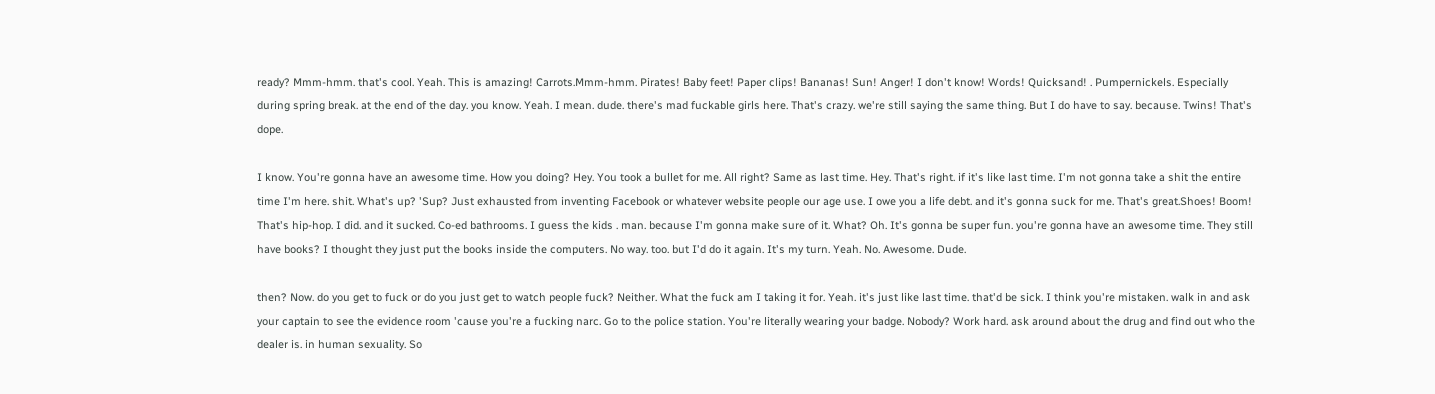ready? Mmm-hmm. that's cool. Yeah. This is amazing! Carrots.Mmm-hmm. Pirates! Baby feet! Paper clips! Bananas! Sun! Anger! I don't know! Words! Quicksand! . Pumpernickels. Especially during spring break. at the end of the day. you know. Yeah. I mean. dude. there's mad fuckable girls here. That's crazy. we're still saying the same thing. But I do have to say. because. Twins! That's dope.

I know. You're gonna have an awesome time. How you doing? Hey. You took a bullet for me. All right? Same as last time. Hey. That's right. if it's like last time. I'm not gonna take a shit the entire time I'm here. shit. What's up? 'Sup? Just exhausted from inventing Facebook or whatever website people our age use. I owe you a life debt. and it's gonna suck for me. That's great.Shoes! Boom! That's hip-hop. I did. and it sucked. Co-ed bathrooms. I guess the kids . man. because I'm gonna make sure of it. What? Oh. It's gonna be super fun. you're gonna have an awesome time. They still have books? I thought they just put the books inside the computers. No way. too. but I'd do it again. It's my turn. Yeah. No. Awesome. Dude.

then? Now. do you get to fuck or do you just get to watch people fuck? Neither. What the fuck am I taking it for. Yeah. it's just like last time. that'd be sick. I think you're mistaken. walk in and ask your captain to see the evidence room 'cause you're a fucking narc. Go to the police station. You're literally wearing your badge. Nobody? Work hard. ask around about the drug and find out who the dealer is. in human sexuality. So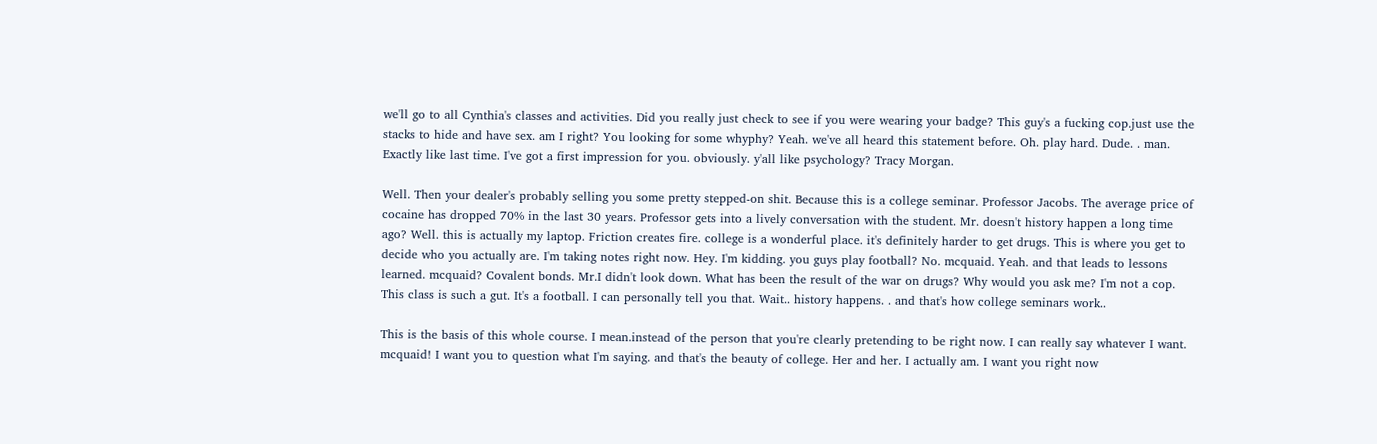we'll go to all Cynthia's classes and activities. Did you really just check to see if you were wearing your badge? This guy's a fucking cop.just use the stacks to hide and have sex. am I right? You looking for some whyphy? Yeah. we've all heard this statement before. Oh. play hard. Dude. . man. Exactly like last time. I've got a first impression for you. obviously. y'all like psychology? Tracy Morgan.

Well. Then your dealer's probably selling you some pretty stepped-on shit. Because this is a college seminar. Professor Jacobs. The average price of cocaine has dropped 70% in the last 30 years. Professor gets into a lively conversation with the student. Mr. doesn't history happen a long time ago? Well. this is actually my laptop. Friction creates fire. college is a wonderful place. it's definitely harder to get drugs. This is where you get to decide who you actually are. I'm taking notes right now. Hey. I'm kidding. you guys play football? No. mcquaid. Yeah. and that leads to lessons learned. mcquaid? Covalent bonds. Mr.I didn't look down. What has been the result of the war on drugs? Why would you ask me? I'm not a cop. This class is such a gut. It's a football. I can personally tell you that. Wait.. history happens. . and that's how college seminars work..

This is the basis of this whole course. I mean.instead of the person that you're clearly pretending to be right now. I can really say whatever I want. mcquaid! I want you to question what I'm saying. and that's the beauty of college. Her and her. I actually am. I want you right now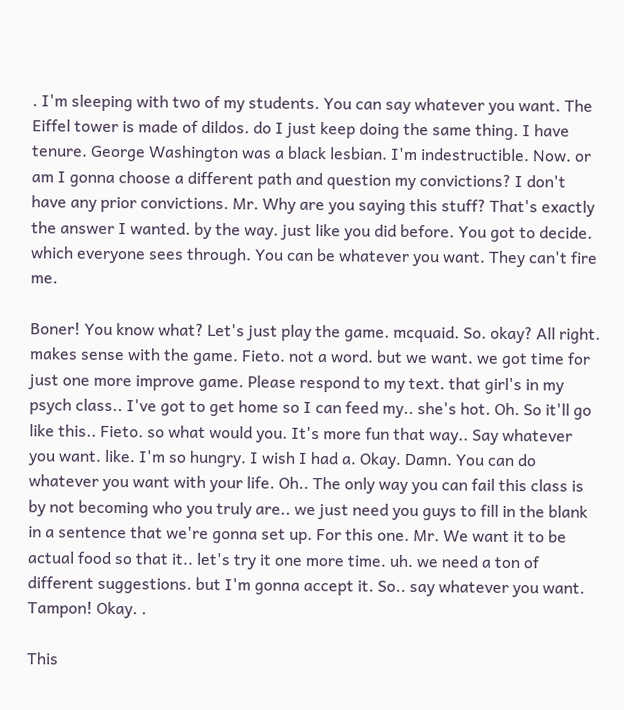. I'm sleeping with two of my students. You can say whatever you want. The Eiffel tower is made of dildos. do I just keep doing the same thing. I have tenure. George Washington was a black lesbian. I'm indestructible. Now. or am I gonna choose a different path and question my convictions? I don't have any prior convictions. Mr. Why are you saying this stuff? That's exactly the answer I wanted. by the way. just like you did before. You got to decide. which everyone sees through. You can be whatever you want. They can't fire me.

Boner! You know what? Let's just play the game. mcquaid. So. okay? All right. makes sense with the game. Fieto. not a word. but we want. we got time for just one more improve game. Please respond to my text. that girl's in my psych class.. I've got to get home so I can feed my.. she's hot. Oh. So it'll go like this.. Fieto. so what would you. It's more fun that way.. Say whatever you want. like. I'm so hungry. I wish I had a. Okay. Damn. You can do whatever you want with your life. Oh.. The only way you can fail this class is by not becoming who you truly are.. we just need you guys to fill in the blank in a sentence that we're gonna set up. For this one. Mr. We want it to be actual food so that it.. let's try it one more time. uh. we need a ton of different suggestions. but I'm gonna accept it. So.. say whatever you want. Tampon! Okay. .

This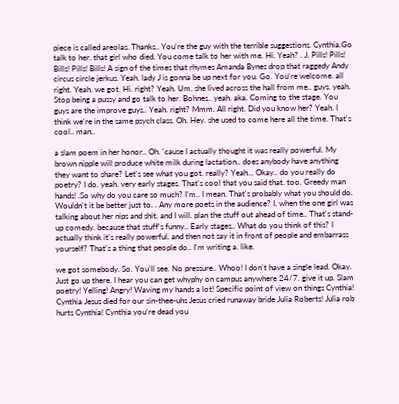piece is called areolas. Thanks.. You're the guy with the terrible suggestions. Cynthia.Go talk to her. that girl who died. You come talk to her with me. Hi. Yeah? . J. Pills! Pills! Bills! Pills! Bills! A sign of the times that rhymes Amanda Bynes drop that raggedy Andy circus circle jerkus. Yeah. lady J is gonna be up next for you. Go. You're welcome. all right. Yeah. we got. Hi. right? Yeah. Um. she lived across the hall from me.. guys. yeah. Stop being a pussy and go talk to her. Bohnes.. yeah. aka. Coming to the stage. You guys are the improve guys.. Yeah. right? Mmm. All right. Did you know her? Yeah. I think we're in the same psych class. Oh. Hey. she used to come here all the time. That's cool.. man..

a slam poem in her honor.. Oh. 'cause I actually thought it was really powerful. My brown nipple will produce white milk during lactation.. does anybody have anything they want to share? Let's see what you got. really? Yeah... Okay.. do you really do poetry? I do. yeah. very early stages. That's cool that you said that. too. Greedy man hands! .So why do you care so much? I'm.. I mean. That's probably what you should do. Wouldn't it be better just to. . Any more poets in the audience? I. when the one girl was talking about her nips and shit. and I will. plan the stuff out ahead of time.. That's stand-up comedy. because that stuff's funny.. Early stages.. What do you think of this? I actually think it's really powerful. and then not say it in front of people and embarrass yourself? That's a thing that people do.. I'm writing a. like.

we got somebody. So. You'll see. No pressure.. Whoo! I don't have a single lead. Okay. Just go up there. I hear you can get whyphy on campus anywhere 24/7. give it up. Slam poetry! Yelling! Angry! Waving my hands a lot! Specific point of view on things Cynthia! Cynthia Jesus died for our sin-thee-uhs Jesus cried runaway bride Julia Roberts! Julia rob hurts Cynthia! Cynthia you're dead you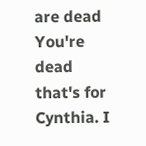are dead You're dead that's for Cynthia. I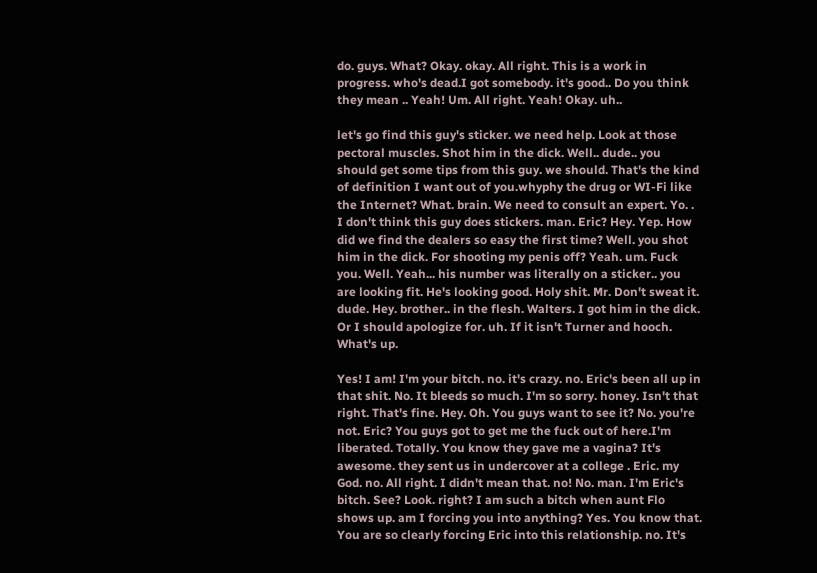do. guys. What? Okay. okay. All right. This is a work in progress. who's dead.I got somebody. it's good.. Do you think they mean .. Yeah! Um. All right. Yeah! Okay. uh..

let's go find this guy's sticker. we need help. Look at those pectoral muscles. Shot him in the dick. Well.. dude.. you should get some tips from this guy. we should. That's the kind of definition I want out of you.whyphy the drug or WI-Fi like the Internet? What. brain. We need to consult an expert. Yo. . I don't think this guy does stickers. man. Eric? Hey. Yep. How did we find the dealers so easy the first time? Well. you shot him in the dick. For shooting my penis off? Yeah. um. Fuck you. Well. Yeah... his number was literally on a sticker.. you are looking fit. He's looking good. Holy shit. Mr. Don't sweat it. dude. Hey. brother.. in the flesh. Walters. I got him in the dick. Or I should apologize for. uh. If it isn't Turner and hooch. What's up.

Yes! I am! I'm your bitch. no. it's crazy. no. Eric's been all up in that shit. No. It bleeds so much. I'm so sorry. honey. Isn't that right. That's fine. Hey. Oh. You guys want to see it? No. you're not. Eric? You guys got to get me the fuck out of here.I'm liberated. Totally. You know they gave me a vagina? It's awesome. they sent us in undercover at a college . Eric. my God. no. All right. I didn't mean that. no! No. man. I'm Eric's bitch. See? Look. right? I am such a bitch when aunt Flo shows up. am I forcing you into anything? Yes. You know that. You are so clearly forcing Eric into this relationship. no. It's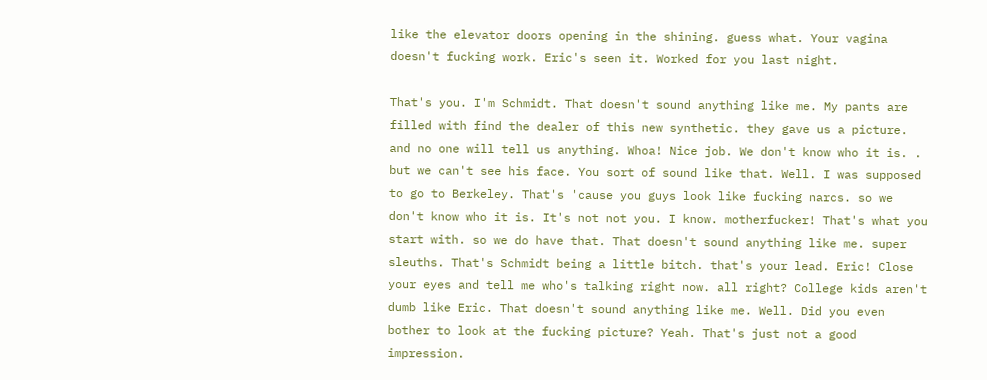like the elevator doors opening in the shining. guess what. Your vagina doesn't fucking work. Eric's seen it. Worked for you last night.

That's you. I'm Schmidt. That doesn't sound anything like me. My pants are filled with find the dealer of this new synthetic. they gave us a picture. and no one will tell us anything. Whoa! Nice job. We don't know who it is. . but we can't see his face. You sort of sound like that. Well. I was supposed to go to Berkeley. That's 'cause you guys look like fucking narcs. so we don't know who it is. It's not not you. I know. motherfucker! That's what you start with. so we do have that. That doesn't sound anything like me. super sleuths. That's Schmidt being a little bitch. that's your lead. Eric! Close your eyes and tell me who's talking right now. all right? College kids aren't dumb like Eric. That doesn't sound anything like me. Well. Did you even bother to look at the fucking picture? Yeah. That's just not a good impression.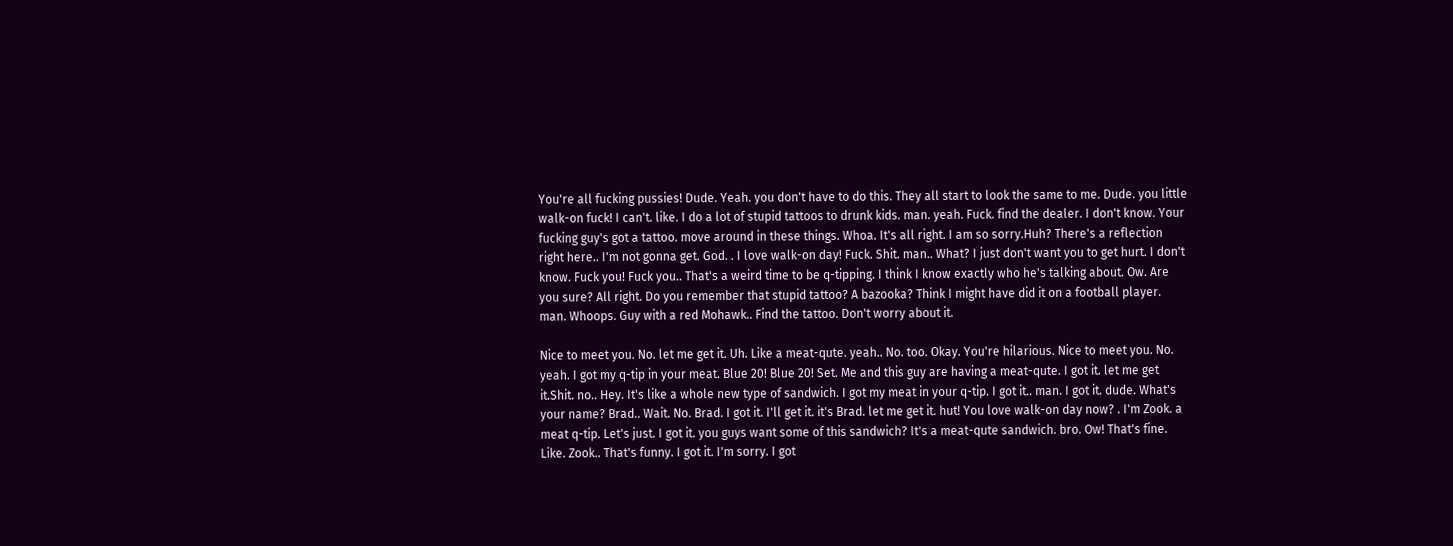You're all fucking pussies! Dude. Yeah. you don't have to do this. They all start to look the same to me. Dude. you little walk-on fuck! I can't. like. I do a lot of stupid tattoos to drunk kids. man. yeah. Fuck. find the dealer. I don't know. Your fucking guy's got a tattoo. move around in these things. Whoa. It's all right. I am so sorry.Huh? There's a reflection right here.. I'm not gonna get. God. . I love walk-on day! Fuck. Shit. man.. What? I just don't want you to get hurt. I don't know. Fuck you! Fuck you.. That's a weird time to be q-tipping. I think I know exactly who he's talking about. Ow. Are you sure? All right. Do you remember that stupid tattoo? A bazooka? Think I might have did it on a football player. man. Whoops. Guy with a red Mohawk.. Find the tattoo. Don't worry about it.

Nice to meet you. No. let me get it. Uh. Like a meat-qute. yeah.. No. too. Okay. You're hilarious. Nice to meet you. No. yeah. I got my q-tip in your meat. Blue 20! Blue 20! Set. Me and this guy are having a meat-qute. I got it. let me get it.Shit. no.. Hey. It's like a whole new type of sandwich. I got my meat in your q-tip. I got it.. man. I got it. dude. What's your name? Brad.. Wait. No. Brad. I got it. I'll get it. it's Brad. let me get it. hut! You love walk-on day now? . I'm Zook. a meat q-tip. Let's just. I got it. you guys want some of this sandwich? It's a meat-qute sandwich. bro. Ow! That's fine. Like. Zook.. That's funny. I got it. I'm sorry. I got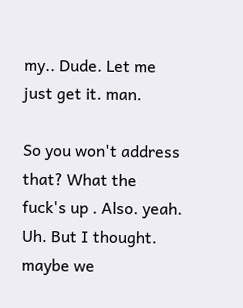my.. Dude. Let me just get it. man.

So you won't address that? What the fuck's up . Also. yeah. Uh. But I thought. maybe we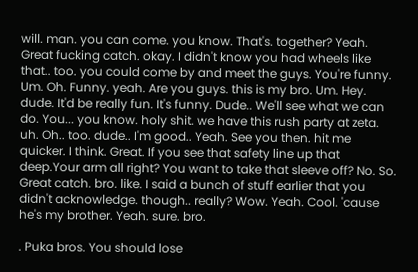will. man. you can come. you know. That's. together? Yeah. Great fucking catch. okay. I didn't know you had wheels like that.. too. you could come by and meet the guys. You're funny. Um. Oh. Funny. yeah. Are you guys. this is my bro. Um. Hey. dude. It'd be really fun. It's funny. Dude.. We'll see what we can do. You... you know. holy shit. we have this rush party at zeta. uh. Oh.. too. dude.. I'm good.. Yeah. See you then. hit me quicker. I think. Great. If you see that safety line up that deep.Your arm all right? You want to take that sleeve off? No. So. Great catch. bro. like. I said a bunch of stuff earlier that you didn't acknowledge. though.. really? Wow. Yeah. Cool. 'cause he's my brother. Yeah. sure. bro.

. Puka bros. You should lose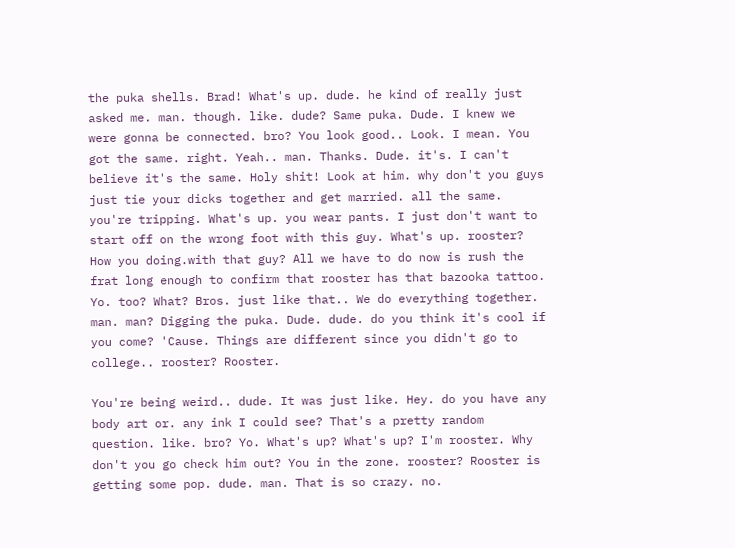the puka shells. Brad! What's up. dude. he kind of really just asked me. man. though. like. dude? Same puka. Dude. I knew we were gonna be connected. bro? You look good.. Look. I mean. You got the same. right. Yeah.. man. Thanks. Dude. it's. I can't believe it's the same. Holy shit! Look at him. why don't you guys just tie your dicks together and get married. all the same. you're tripping. What's up. you wear pants. I just don't want to start off on the wrong foot with this guy. What's up. rooster? How you doing.with that guy? All we have to do now is rush the frat long enough to confirm that rooster has that bazooka tattoo. Yo. too? What? Bros. just like that.. We do everything together. man. man? Digging the puka. Dude. dude. do you think it's cool if you come? 'Cause. Things are different since you didn't go to college.. rooster? Rooster.

You're being weird.. dude. It was just like. Hey. do you have any body art or. any ink I could see? That's a pretty random question. like. bro? Yo. What's up? What's up? I'm rooster. Why don't you go check him out? You in the zone. rooster? Rooster is getting some pop. dude. man. That is so crazy. no.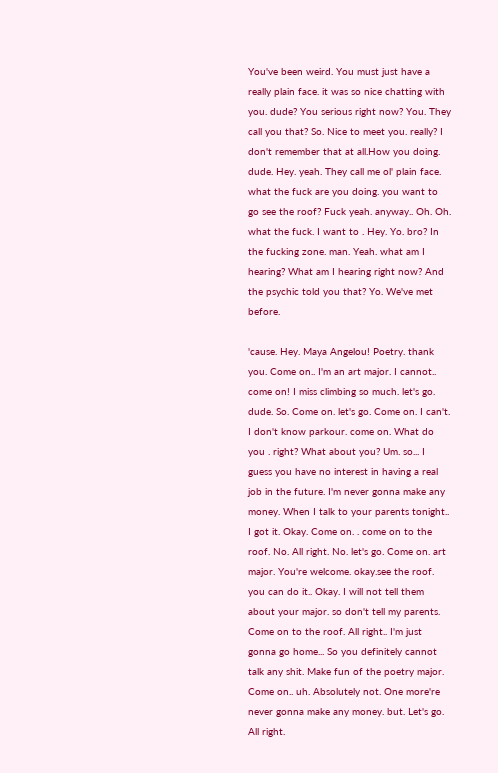You've been weird. You must just have a really plain face. it was so nice chatting with you. dude? You serious right now? You. They call you that? So. Nice to meet you. really? I don't remember that at all.How you doing. dude. Hey. yeah. They call me ol' plain face. what the fuck are you doing. you want to go see the roof? Fuck yeah. anyway.. Oh. Oh. what the fuck. I want to . Hey. Yo. bro? In the fucking zone. man. Yeah. what am I hearing? What am I hearing right now? And the psychic told you that? Yo. We've met before.

'cause. Hey. Maya Angelou! Poetry. thank you. Come on.. I'm an art major. I cannot.. come on! I miss climbing so much. let's go. dude. So. Come on. let's go. Come on. I can't. I don't know parkour. come on. What do you . right? What about you? Um. so... I guess you have no interest in having a real job in the future. I'm never gonna make any money. When I talk to your parents tonight.. I got it. Okay. Come on. . come on to the roof. No. All right. No. let's go. Come on. art major. You're welcome. okay.see the roof. you can do it.. Okay. I will not tell them about your major. so don't tell my parents. Come on to the roof. All right.. I'm just gonna go home... So you definitely cannot talk any shit. Make fun of the poetry major. Come on.. uh. Absolutely not. One more're never gonna make any money. but. Let's go. All right.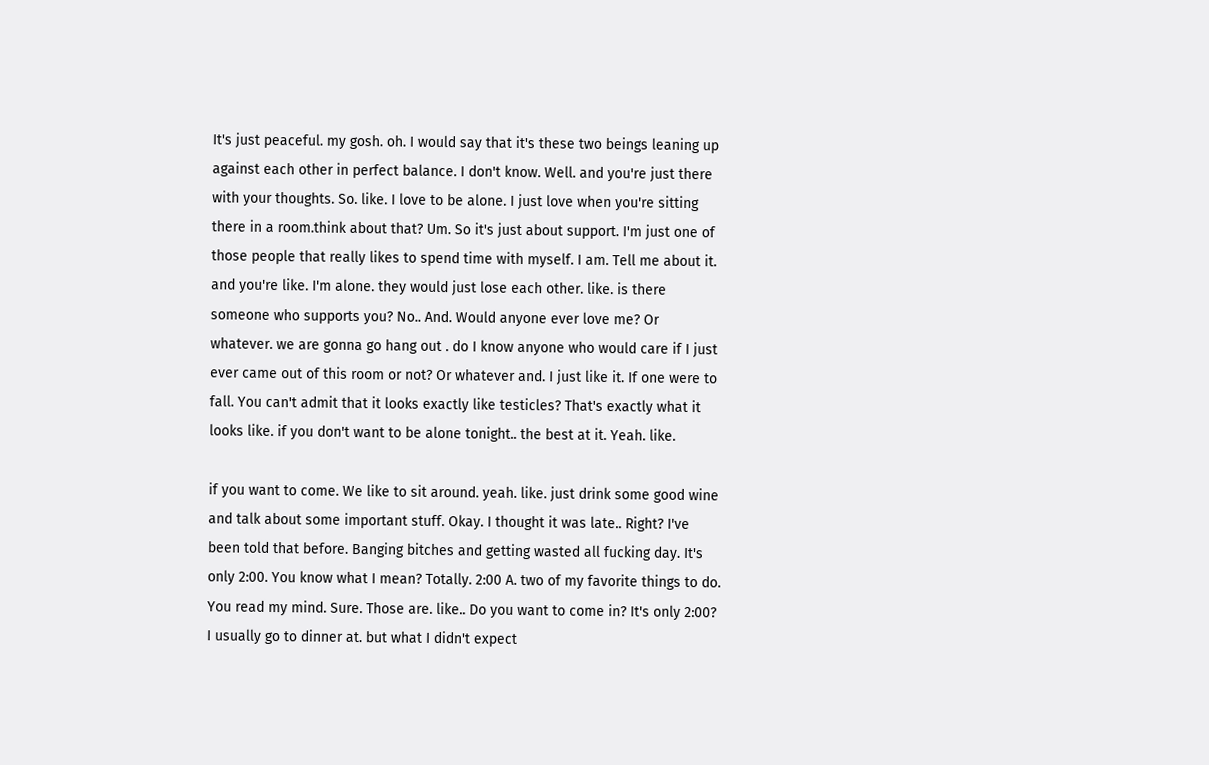It's just peaceful. my gosh. oh. I would say that it's these two beings leaning up against each other in perfect balance. I don't know. Well. and you're just there with your thoughts. So. like. I love to be alone. I just love when you're sitting there in a room.think about that? Um. So it's just about support. I'm just one of those people that really likes to spend time with myself. I am. Tell me about it. and you're like. I'm alone. they would just lose each other. like. is there someone who supports you? No.. And. Would anyone ever love me? Or whatever. we are gonna go hang out . do I know anyone who would care if I just ever came out of this room or not? Or whatever and. I just like it. If one were to fall. You can't admit that it looks exactly like testicles? That's exactly what it looks like. if you don't want to be alone tonight.. the best at it. Yeah. like.

if you want to come. We like to sit around. yeah. like. just drink some good wine and talk about some important stuff. Okay. I thought it was late.. Right? I've been told that before. Banging bitches and getting wasted all fucking day. It's only 2:00. You know what I mean? Totally. 2:00 A. two of my favorite things to do. You read my mind. Sure. Those are. like.. Do you want to come in? It's only 2:00? I usually go to dinner at. but what I didn't expect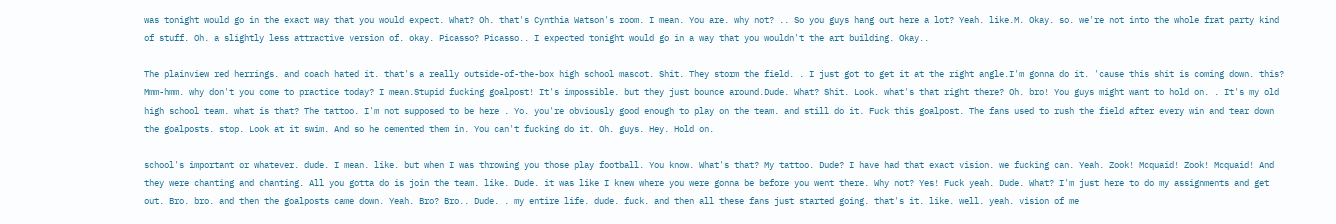was tonight would go in the exact way that you would expect. What? Oh. that's Cynthia Watson's room. I mean. You are. why not? .. So you guys hang out here a lot? Yeah. like.M. Okay. so. we're not into the whole frat party kind of stuff. Oh. a slightly less attractive version of. okay. Picasso? Picasso.. I expected tonight would go in a way that you wouldn't the art building. Okay..

The plainview red herrings. and coach hated it. that's a really outside-of-the-box high school mascot. Shit. They storm the field. . I just got to get it at the right angle.I'm gonna do it. 'cause this shit is coming down. this? Mmm-hmm. why don't you come to practice today? I mean.Stupid fucking goalpost! It's impossible. but they just bounce around.Dude. What? Shit. Look. what's that right there? Oh. bro! You guys might want to hold on. . It's my old high school team. what is that? The tattoo. I'm not supposed to be here . Yo. you're obviously good enough to play on the team. and still do it. Fuck this goalpost. The fans used to rush the field after every win and tear down the goalposts. stop. Look at it swim. And so he cemented them in. You can't fucking do it. Oh. guys. Hey. Hold on.

school's important or whatever. dude. I mean. like. but when I was throwing you those play football. You know. What's that? My tattoo. Dude? I have had that exact vision. we fucking can. Yeah. Zook! Mcquaid! Zook! Mcquaid! And they were chanting and chanting. All you gotta do is join the team. like. Dude. it was like I knew where you were gonna be before you went there. Why not? Yes! Fuck yeah. Dude. What? I'm just here to do my assignments and get out. Bro. bro. and then the goalposts came down. Yeah. Bro? Bro.. Dude. . my entire life. dude. fuck. and then all these fans just started going. that's it. like. well. yeah. vision of me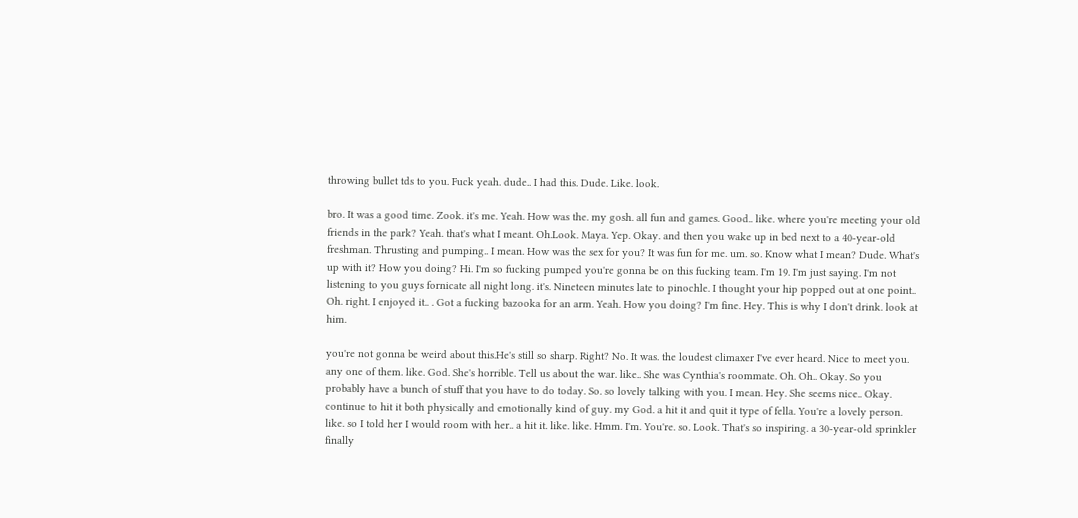throwing bullet tds to you. Fuck yeah. dude.. I had this. Dude. Like. look.

bro. It was a good time. Zook. it's me. Yeah. How was the. my gosh. all fun and games. Good.. like. where you're meeting your old friends in the park? Yeah. that's what I meant. Oh.Look. Maya. Yep. Okay. and then you wake up in bed next to a 40-year-old freshman. Thrusting and pumping.. I mean. How was the sex for you? It was fun for me. um. so. Know what I mean? Dude. What's up with it? How you doing? Hi. I'm so fucking pumped you're gonna be on this fucking team. I'm 19. I'm just saying. I'm not listening to you guys fornicate all night long. it's. Nineteen minutes late to pinochle. I thought your hip popped out at one point.. Oh. right. I enjoyed it.. . Got a fucking bazooka for an arm. Yeah. How you doing? I'm fine. Hey. This is why I don't drink. look at him.

you're not gonna be weird about this.He's still so sharp. Right? No. It was. the loudest climaxer I've ever heard. Nice to meet you. any one of them. like. God. She's horrible. Tell us about the war. like.. She was Cynthia's roommate. Oh. Oh.. Okay. So you probably have a bunch of stuff that you have to do today. So. so lovely talking with you. I mean. Hey. She seems nice.. Okay. continue to hit it both physically and emotionally kind of guy. my God. a hit it and quit it type of fella. You're a lovely person. like. so I told her I would room with her.. a hit it. like. like. Hmm. I'm. You're. so. Look. That's so inspiring. a 30-year-old sprinkler finally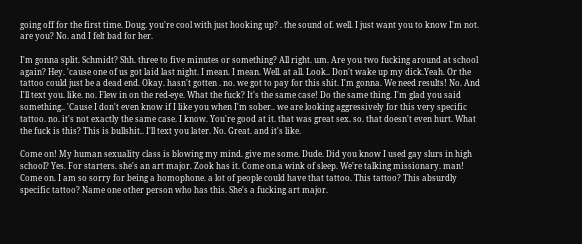going off for the first time. Doug. you're cool with just hooking up? . the sound of. well. I just want you to know I'm not. are you? No. and I felt bad for her.

I'm gonna split. Schmidt? Shh. three to five minutes or something? All right. um. Are you two fucking around at school again? Hey. 'cause one of us got laid last night. I mean. I mean. Well. at all. Look.. Don't wake up my dick.Yeah. Or the tattoo could just be a dead end. Okay. hasn't gotten . no. we got to pay for this shit. I'm gonna. We need results! No. And I'll text you. like. no. Flew in on the red-eye. What the fuck? It's the same case! Do the same thing. I'm glad you said something.. 'Cause I don't even know if I like you when I'm sober.. we are looking aggressively for this very specific tattoo. no. it's not exactly the same case. I know. You're good at it. that was great sex. so. that doesn't even hurt. What the fuck is this? This is bullshit.. I'll text you later. No. Great. and it's like.

Come on! My human sexuality class is blowing my mind. give me some. Dude. Did you know I used gay slurs in high school? Yes. For starters. she's an art major. Zook has it. Come on.a wink of sleep. We're talking missionary. man! Come on. I am so sorry for being a homophone. a lot of people could have that tattoo. This tattoo? This absurdly specific tattoo? Name one other person who has this. She's a fucking art major.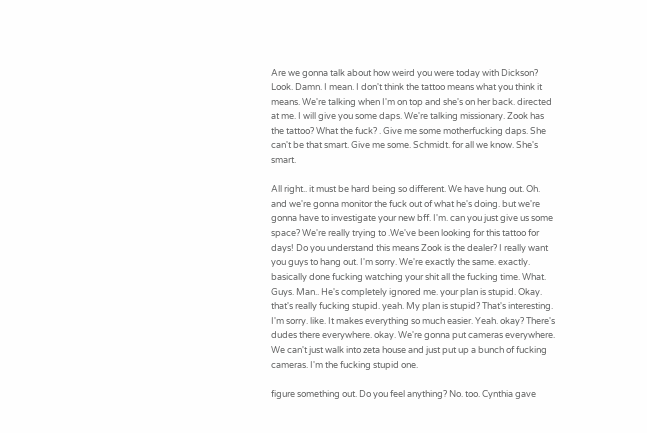Are we gonna talk about how weird you were today with Dickson? Look. Damn. I mean. I don't think the tattoo means what you think it means. We're talking when I'm on top and she's on her back. directed at me. I will give you some daps. We're talking missionary. Zook has the tattoo? What the fuck? . Give me some motherfucking daps. She can't be that smart. Give me some. Schmidt. for all we know. She's smart.

All right.. it must be hard being so different. We have hung out. Oh. and we're gonna monitor the fuck out of what he's doing. but we're gonna have to investigate your new bff. I'm. can you just give us some space? We're really trying to .We've been looking for this tattoo for days! Do you understand this means Zook is the dealer? I really want you guys to hang out. I'm sorry. We're exactly the same. exactly. basically done fucking watching your shit all the fucking time. What. Guys. Man.. He's completely ignored me. your plan is stupid. Okay. that's really fucking stupid. yeah. My plan is stupid? That's interesting. I'm sorry. like. It makes everything so much easier. Yeah. okay? There's dudes there everywhere. okay. We're gonna put cameras everywhere. We can't just walk into zeta house and just put up a bunch of fucking cameras. I'm the fucking stupid one.

figure something out. Do you feel anything? No. too. Cynthia gave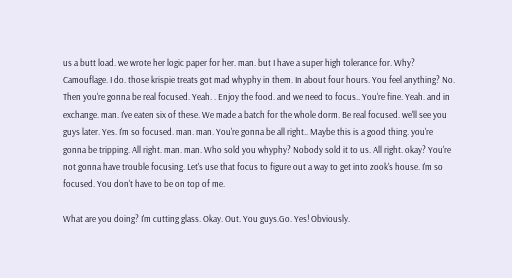us a butt load. we wrote her logic paper for her. man. but I have a super high tolerance for. Why? Camouflage. I do. those krispie treats got mad whyphy in them. In about four hours. You feel anything? No. Then you're gonna be real focused. Yeah. . Enjoy the food. and we need to focus.. You're fine. Yeah. and in exchange. man. I've eaten six of these. We made a batch for the whole dorm. Be real focused. we'll see you guys later. Yes. I'm so focused. man. man. You're gonna be all right.. Maybe this is a good thing. you're gonna be tripping. All right. man. man. Who sold you whyphy? Nobody sold it to us. All right. okay? You're not gonna have trouble focusing. Let's use that focus to figure out a way to get into zook's house. I'm so focused. You don't have to be on top of me.

What are you doing? I'm cutting glass. Okay. Out. You guys.Go. Yes! Obviously.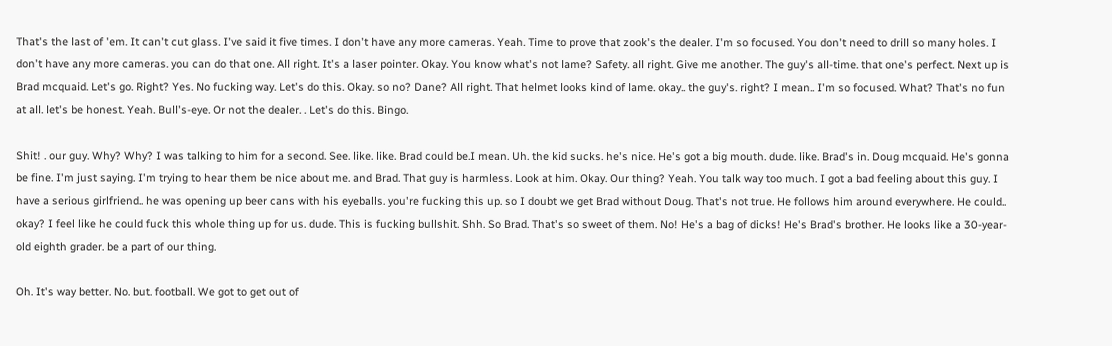That's the last of 'em. It can't cut glass. I've said it five times. I don't have any more cameras. Yeah. Time to prove that zook's the dealer. I'm so focused. You don't need to drill so many holes. I don't have any more cameras. you can do that one. All right. It's a laser pointer. Okay. You know what's not lame? Safety. all right. Give me another. The guy's all-time. that one's perfect. Next up is Brad mcquaid. Let's go. Right? Yes. No fucking way. Let's do this. Okay. so no? Dane? All right. That helmet looks kind of lame. okay.. the guy's. right? I mean.. I'm so focused. What? That's no fun at all. let's be honest. Yeah. Bull's-eye. Or not the dealer. . Let's do this. Bingo.

Shit! . our guy. Why? Why? I was talking to him for a second. See. like. like. Brad could be.I mean. Uh. the kid sucks. he's nice. He's got a big mouth. dude. like. Brad's in. Doug mcquaid. He's gonna be fine. I'm just saying. I'm trying to hear them be nice about me. and Brad. That guy is harmless. Look at him. Okay. Our thing? Yeah. You talk way too much. I got a bad feeling about this guy. I have a serious girlfriend.. he was opening up beer cans with his eyeballs. you're fucking this up. so I doubt we get Brad without Doug. That's not true. He follows him around everywhere. He could.. okay? I feel like he could fuck this whole thing up for us. dude. This is fucking bullshit. Shh. So Brad. That's so sweet of them. No! He's a bag of dicks! He's Brad's brother. He looks like a 30-year-old eighth grader. be a part of our thing.

Oh. It's way better. No. but. football. We got to get out of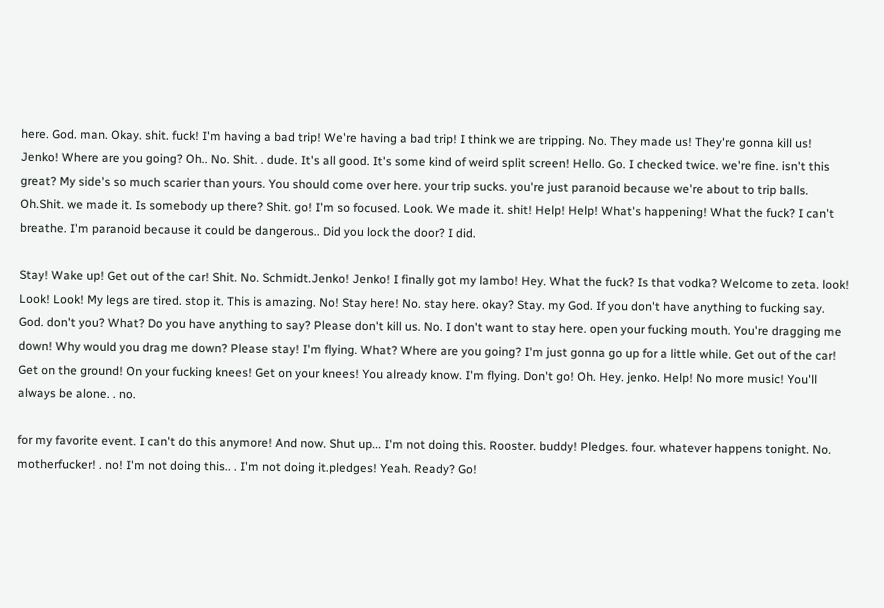here. God. man. Okay. shit. fuck! I'm having a bad trip! We're having a bad trip! I think we are tripping. No. They made us! They're gonna kill us! Jenko! Where are you going? Oh.. No. Shit. . dude. It's all good. It's some kind of weird split screen! Hello. Go. I checked twice. we're fine. isn't this great? My side's so much scarier than yours. You should come over here. your trip sucks. you're just paranoid because we're about to trip balls. Oh.Shit. we made it. Is somebody up there? Shit. go! I'm so focused. Look. We made it. shit! Help! Help! What's happening! What the fuck? I can't breathe. I'm paranoid because it could be dangerous.. Did you lock the door? I did.

Stay! Wake up! Get out of the car! Shit. No. Schmidt.Jenko! Jenko! I finally got my lambo! Hey. What the fuck? Is that vodka? Welcome to zeta. look! Look! Look! My legs are tired. stop it. This is amazing. No! Stay here! No. stay here. okay? Stay. my God. If you don't have anything to fucking say. God. don't you? What? Do you have anything to say? Please don't kill us. No. I don't want to stay here. open your fucking mouth. You're dragging me down! Why would you drag me down? Please stay! I'm flying. What? Where are you going? I'm just gonna go up for a little while. Get out of the car! Get on the ground! On your fucking knees! Get on your knees! You already know. I'm flying. Don't go! Oh. Hey. jenko. Help! No more music! You'll always be alone. . no.

for my favorite event. I can't do this anymore! And now. Shut up... I'm not doing this. Rooster. buddy! Pledges. four. whatever happens tonight. No. motherfucker! . no! I'm not doing this.. . I'm not doing it.pledges! Yeah. Ready? Go!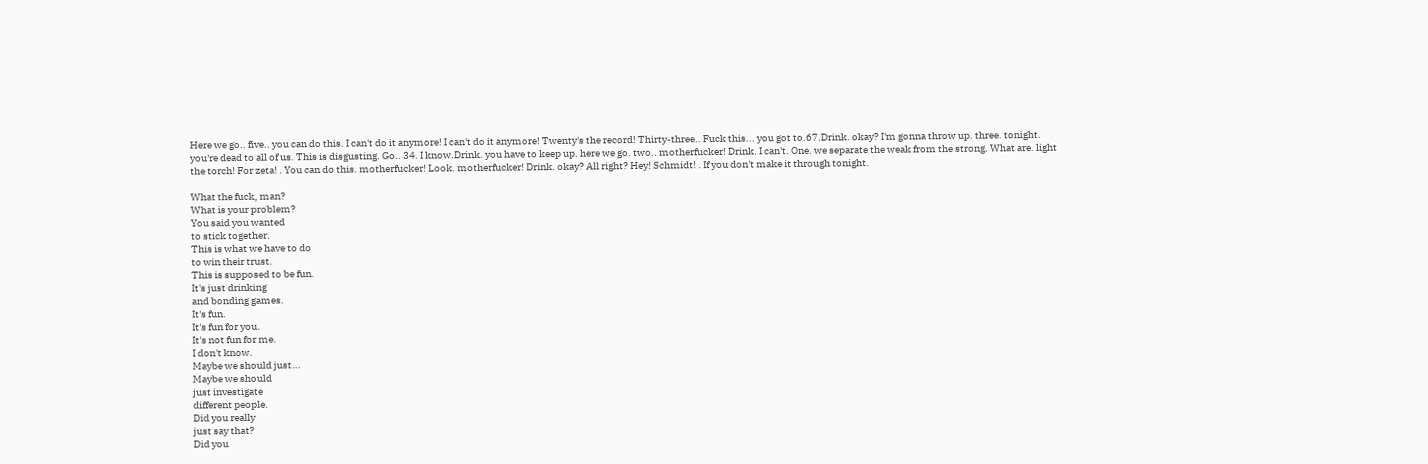Here we go.. five.. you can do this. I can't do it anymore! I can't do it anymore! Twenty's the record! Thirty-three.. Fuck this... you got to.67.Drink. okay? I'm gonna throw up. three. tonight. you're dead to all of us. This is disgusting. Go.. 34. I know.Drink. you have to keep up. here we go. two.. motherfucker! Drink. I can't. One. we separate the weak from the strong. What are. light the torch! For zeta! . You can do this. motherfucker! Look. motherfucker! Drink. okay? All right? Hey! Schmidt! . If you don't make it through tonight.

What the fuck, man?
What is your problem?
You said you wanted
to stick together.
This is what we have to do
to win their trust.
This is supposed to be fun.
It's just drinking
and bonding games.
It's fun.
It's fun for you.
It's not fun for me.
I don't know.
Maybe we should just...
Maybe we should
just investigate
different people.
Did you really
just say that?
Did you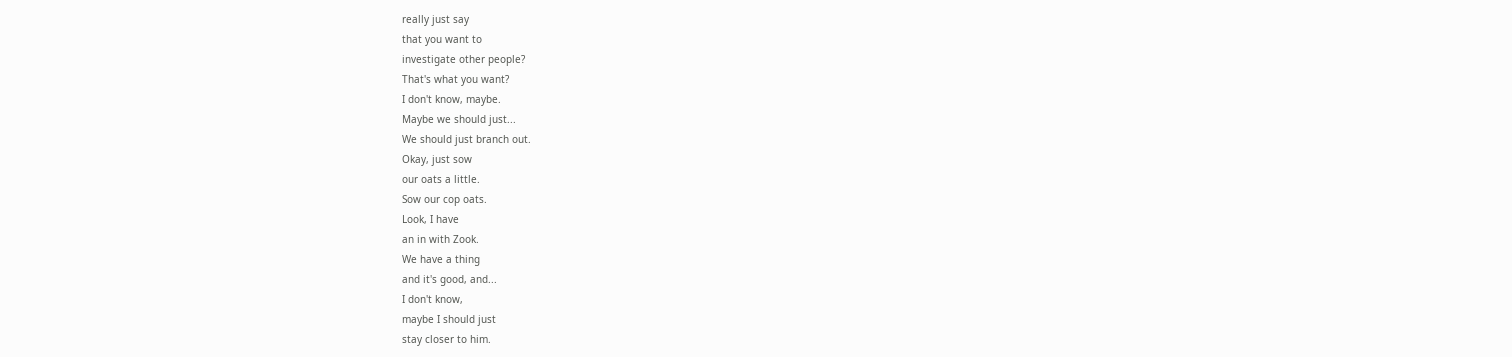really just say
that you want to
investigate other people?
That's what you want?
I don't know, maybe.
Maybe we should just...
We should just branch out.
Okay, just sow
our oats a little.
Sow our cop oats.
Look, I have
an in with Zook.
We have a thing
and it's good, and...
I don't know,
maybe I should just
stay closer to him.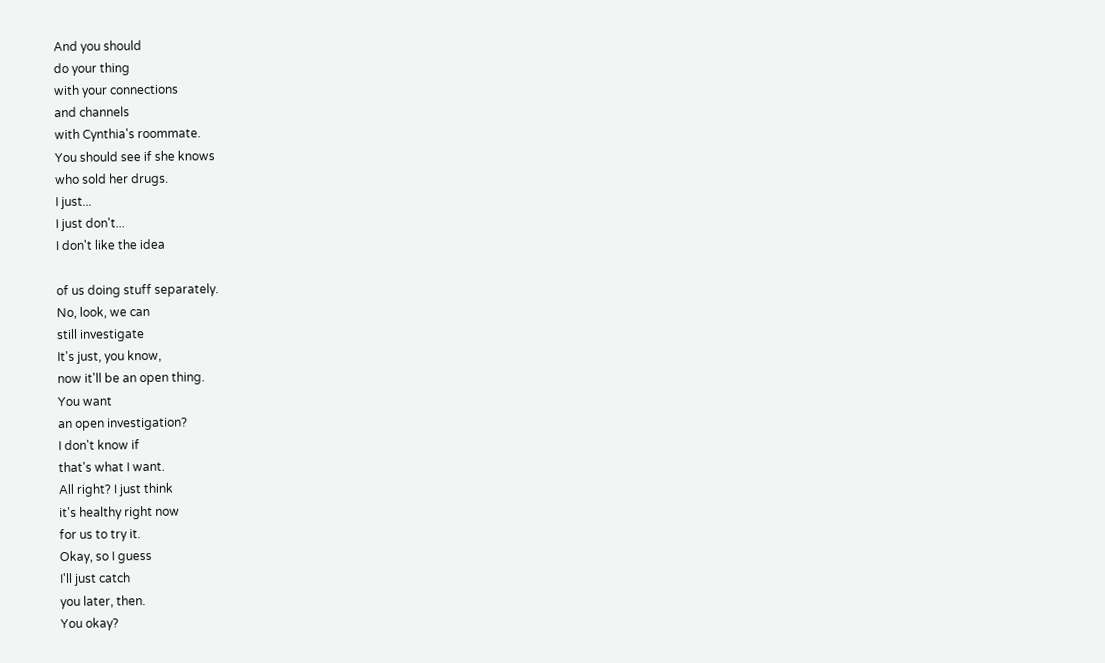And you should
do your thing
with your connections
and channels
with Cynthia's roommate.
You should see if she knows
who sold her drugs.
I just...
I just don't...
I don't like the idea

of us doing stuff separately.
No, look, we can
still investigate
It's just, you know,
now it'll be an open thing.
You want
an open investigation?
I don't know if
that's what I want.
All right? I just think
it's healthy right now
for us to try it.
Okay, so I guess
I'll just catch
you later, then.
You okay?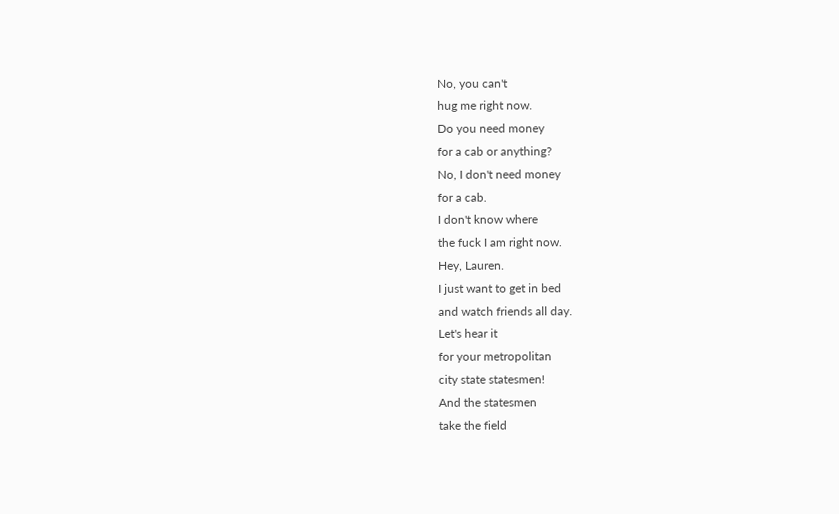No, you can't
hug me right now.
Do you need money
for a cab or anything?
No, I don't need money
for a cab.
I don't know where
the fuck I am right now.
Hey, Lauren.
I just want to get in bed
and watch friends all day.
Let's hear it
for your metropolitan
city state statesmen!
And the statesmen
take the field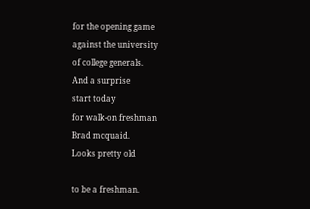for the opening game
against the university
of college generals.
And a surprise
start today
for walk-on freshman
Brad mcquaid.
Looks pretty old

to be a freshman.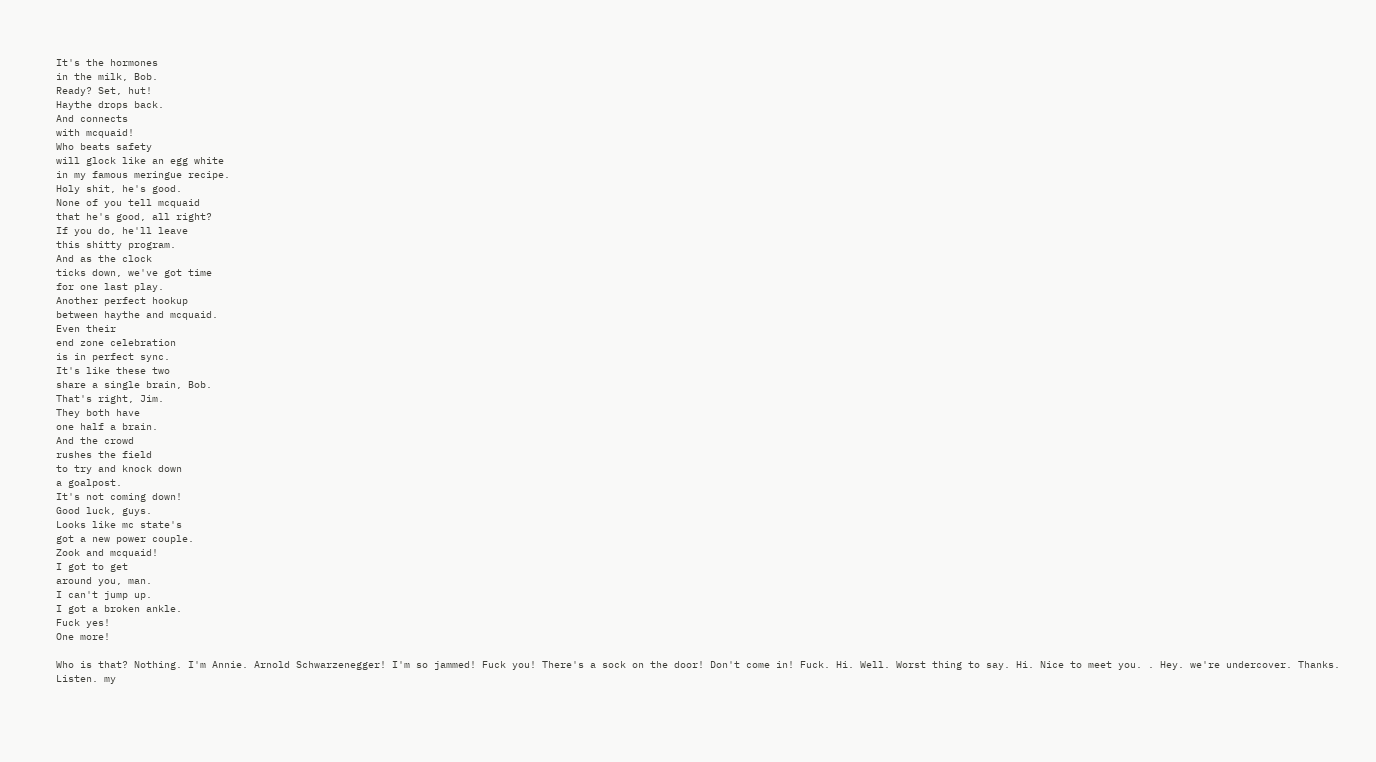It's the hormones
in the milk, Bob.
Ready? Set, hut!
Haythe drops back.
And connects
with mcquaid!
Who beats safety
will glock like an egg white
in my famous meringue recipe.
Holy shit, he's good.
None of you tell mcquaid
that he's good, all right?
If you do, he'll leave
this shitty program.
And as the clock
ticks down, we've got time
for one last play.
Another perfect hookup
between haythe and mcquaid.
Even their
end zone celebration
is in perfect sync.
It's like these two
share a single brain, Bob.
That's right, Jim.
They both have
one half a brain.
And the crowd
rushes the field
to try and knock down
a goalpost.
It's not coming down!
Good luck, guys.
Looks like mc state's
got a new power couple.
Zook and mcquaid!
I got to get
around you, man.
I can't jump up.
I got a broken ankle.
Fuck yes!
One more!

Who is that? Nothing. I'm Annie. Arnold Schwarzenegger! I'm so jammed! Fuck you! There's a sock on the door! Don't come in! Fuck. Hi. Well. Worst thing to say. Hi. Nice to meet you. . Hey. we're undercover. Thanks. Listen. my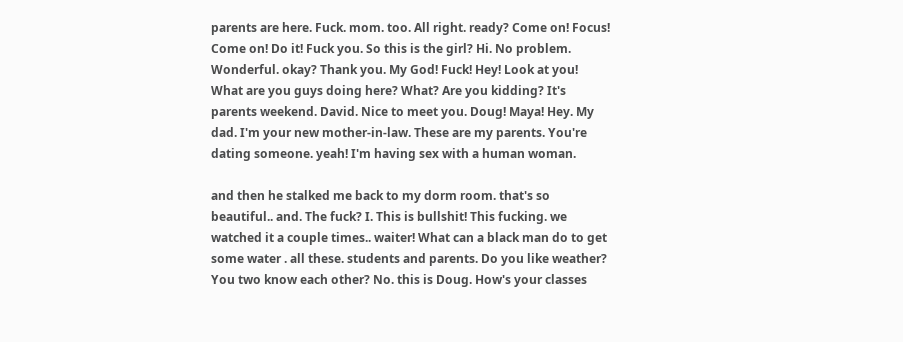parents are here. Fuck. mom. too. All right. ready? Come on! Focus! Come on! Do it! Fuck you. So this is the girl? Hi. No problem. Wonderful. okay? Thank you. My God! Fuck! Hey! Look at you! What are you guys doing here? What? Are you kidding? It's parents weekend. David. Nice to meet you. Doug! Maya! Hey. My dad. I'm your new mother-in-law. These are my parents. You're dating someone. yeah! I'm having sex with a human woman.

and then he stalked me back to my dorm room. that's so beautiful.. and. The fuck? I. This is bullshit! This fucking. we watched it a couple times.. waiter! What can a black man do to get some water . all these. students and parents. Do you like weather? You two know each other? No. this is Doug. How's your classes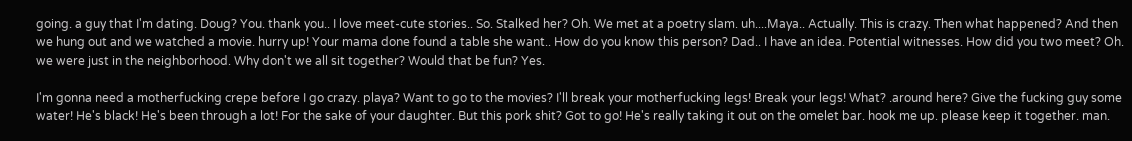going. a guy that I'm dating. Doug? You. thank you.. I love meet-cute stories.. So. Stalked her? Oh. We met at a poetry slam. uh....Maya.. Actually. This is crazy. Then what happened? And then we hung out and we watched a movie. hurry up! Your mama done found a table she want.. How do you know this person? Dad.. I have an idea. Potential witnesses. How did you two meet? Oh. we were just in the neighborhood. Why don't we all sit together? Would that be fun? Yes.

I'm gonna need a motherfucking crepe before I go crazy. playa? Want to go to the movies? I'll break your motherfucking legs! Break your legs! What? .around here? Give the fucking guy some water! He's black! He's been through a lot! For the sake of your daughter. But this pork shit? Got to go! He's really taking it out on the omelet bar. hook me up. please keep it together. man.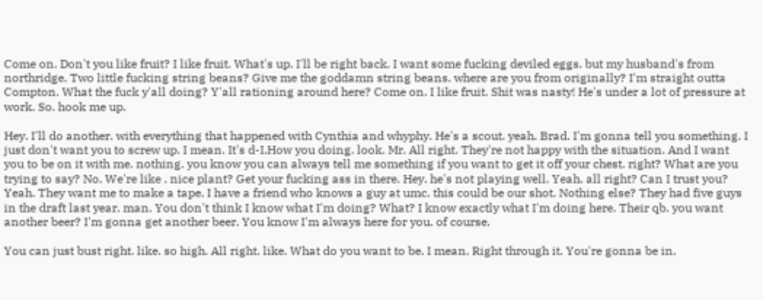Come on. Don't you like fruit? I like fruit. What's up. I'll be right back. I want some fucking deviled eggs. but my husband's from northridge. Two little fucking string beans? Give me the goddamn string beans. where are you from originally? I'm straight outta Compton. What the fuck y'all doing? Y'all rationing around here? Come on. I like fruit. Shit was nasty! He's under a lot of pressure at work. So. hook me up.

Hey. I'll do another. with everything that happened with Cynthia and whyphy. He's a scout. yeah. Brad. I'm gonna tell you something. I just don't want you to screw up. I mean. It's d-I.How you doing. look. Mr. All right. They're not happy with the situation. And I want you to be on it with me. nothing. you know you can always tell me something if you want to get it off your chest. right? What are you trying to say? No. We're like . nice plant? Get your fucking ass in there. Hey. he's not playing well. Yeah. all right? Can I trust you? Yeah. They want me to make a tape. I have a friend who knows a guy at umc. this could be our shot. Nothing else? They had five guys in the draft last year. man. You don't think I know what I'm doing? What? I know exactly what I'm doing here. Their qb. you want another beer? I'm gonna get another beer. You know I'm always here for you. of course.

You can just bust right. like. so high. All right. like. What do you want to be. I mean. Right through it. You're gonna be in.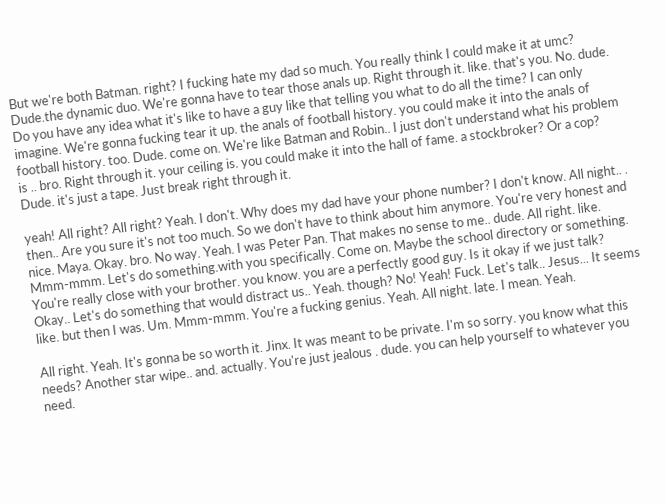But we're both Batman. right? I fucking hate my dad so much. You really think I could make it at umc? Dude.the dynamic duo. We're gonna have to tear those anals up. Right through it. like. that's you. No. dude. Do you have any idea what it's like to have a guy like that telling you what to do all the time? I can only imagine. We're gonna fucking tear it up. the anals of football history. you could make it into the anals of football history. too. Dude. come on. We're like Batman and Robin.. I just don't understand what his problem is .. bro. Right through it. your ceiling is. you could make it into the hall of fame. a stockbroker? Or a cop? Dude. it's just a tape. Just break right through it.

yeah! All right? All right? Yeah. I don't. Why does my dad have your phone number? I don't know. All night.. . then.. Are you sure it's not too much. So we don't have to think about him anymore. You're very honest and nice. Maya. Okay. bro. No way. Yeah. I was Peter Pan. That makes no sense to me.. dude. All right. like. Mmm-mmm. Let's do something.with you specifically. Come on. Maybe the school directory or something. You're really close with your brother. you know. you are a perfectly good guy. Is it okay if we just talk? Okay.. Let's do something that would distract us.. Yeah. though? No! Yeah! Fuck. Let's talk.. Jesus... It seems like. but then I was. Um. Mmm-mmm. You're a fucking genius. Yeah. All night. late. I mean. Yeah.

All right. Yeah. It's gonna be so worth it. Jinx. It was meant to be private. I'm so sorry. you know what this needs? Another star wipe.. and. actually. You're just jealous . dude. you can help yourself to whatever you need.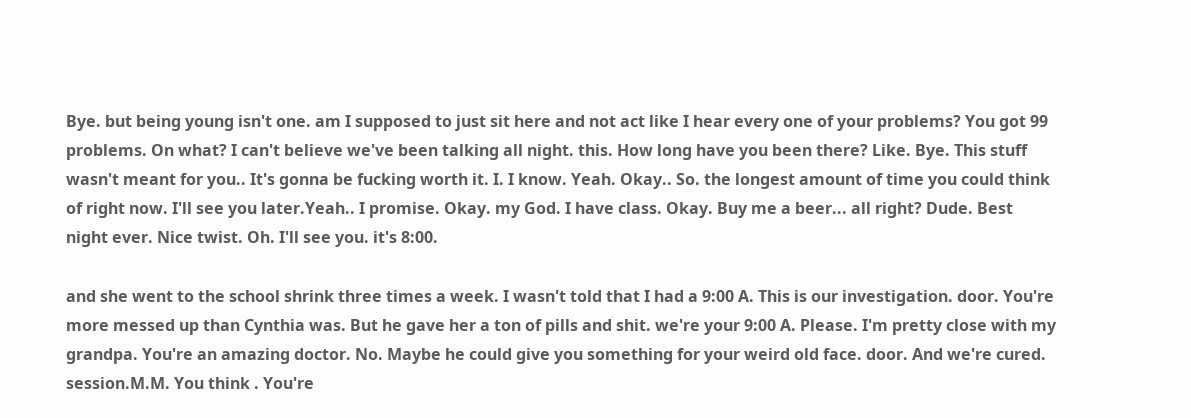Bye. but being young isn't one. am I supposed to just sit here and not act like I hear every one of your problems? You got 99 problems. On what? I can't believe we've been talking all night. this. How long have you been there? Like. Bye. This stuff wasn't meant for you.. It's gonna be fucking worth it. I. I know. Yeah. Okay.. So. the longest amount of time you could think of right now. I'll see you later.Yeah.. I promise. Okay. my God. I have class. Okay. Buy me a beer... all right? Dude. Best night ever. Nice twist. Oh. I'll see you. it's 8:00.

and she went to the school shrink three times a week. I wasn't told that I had a 9:00 A. This is our investigation. door. You're more messed up than Cynthia was. But he gave her a ton of pills and shit. we're your 9:00 A. Please. I'm pretty close with my grandpa. You're an amazing doctor. No. Maybe he could give you something for your weird old face. door. And we're cured. session.M.M. You think . You're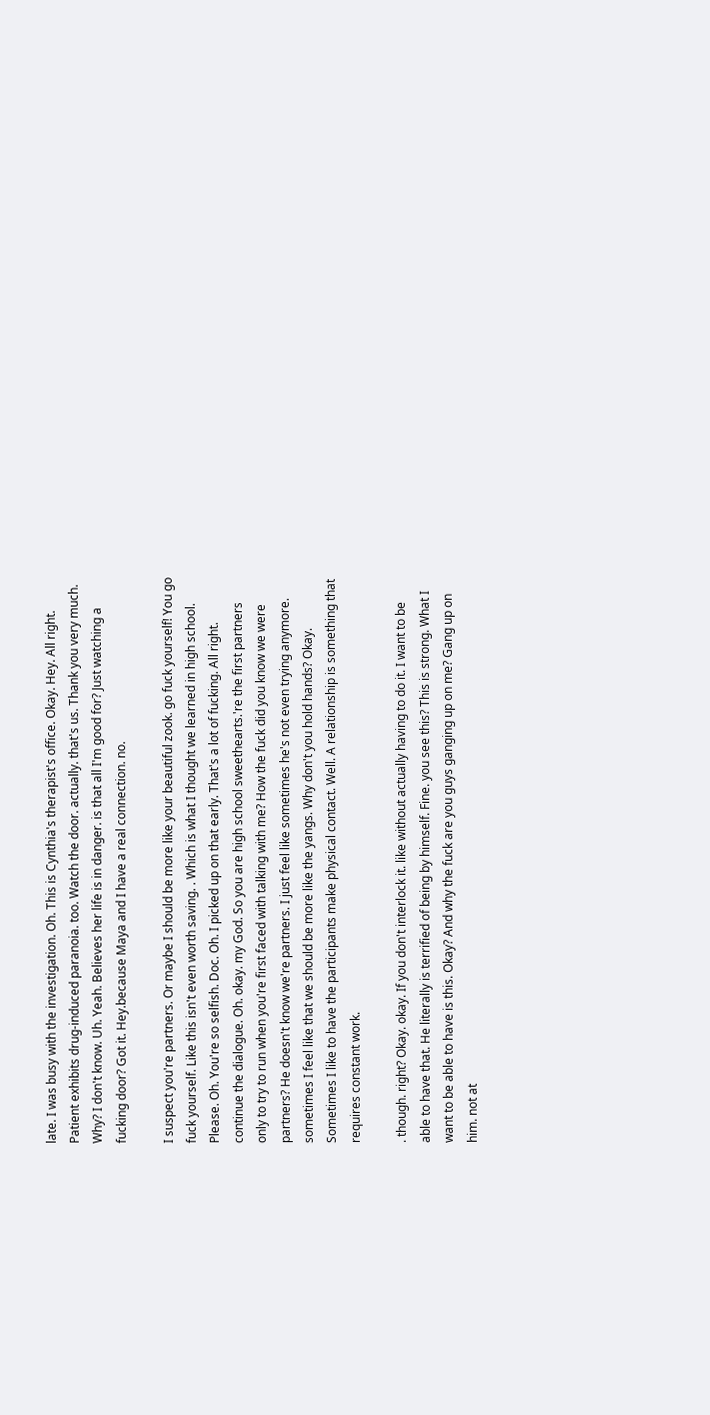late. I was busy with the investigation. Oh. This is Cynthia's therapist's office. Okay. Hey. All right. Patient exhibits drug-induced paranoia. too. Watch the door. actually. that's us. Thank you very much. Why? I don't know. Uh. Yeah. Believes her life is in danger. is that all I'm good for? Just watching a fucking door? Got it. Hey.because Maya and I have a real connection. no.

I suspect you're partners. Or maybe I should be more like your beautiful zook. go fuck yourself! You go fuck yourself. Like this isn't even worth saving. . Which is what I thought we learned in high school. Please. Oh. You're so selfish. Doc. Oh. I picked up on that early. That's a lot of fucking. All right. continue the dialogue. Oh. okay. my God. So you are high school sweethearts.'re the first partners only to try to run when you're first faced with talking with me? How the fuck did you know we were partners? He doesn't know we're partners. I just feel like sometimes he's not even trying anymore. sometimes I feel like that we should be more like the yangs. Why don't you hold hands? Okay. Sometimes I like to have the participants make physical contact. Well. A relationship is something that requires constant work.

. though. right? Okay. okay. If you don't interlock it. like without actually having to do it. I want to be able to have that. He literally is terrified of being by himself. Fine. you see this? This is strong. What I want to be able to have is this. Okay? And why the fuck are you guys ganging up on me? Gang up on him. not at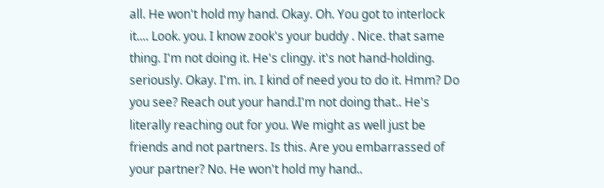all. He won't hold my hand. Okay. Oh. You got to interlock it.... Look. you. I know zook's your buddy . Nice. that same thing. I'm not doing it. He's clingy. it's not hand-holding. seriously. Okay. I'm. in. I kind of need you to do it. Hmm? Do you see? Reach out your hand.I'm not doing that.. He's literally reaching out for you. We might as well just be friends and not partners. Is this. Are you embarrassed of your partner? No. He won't hold my hand..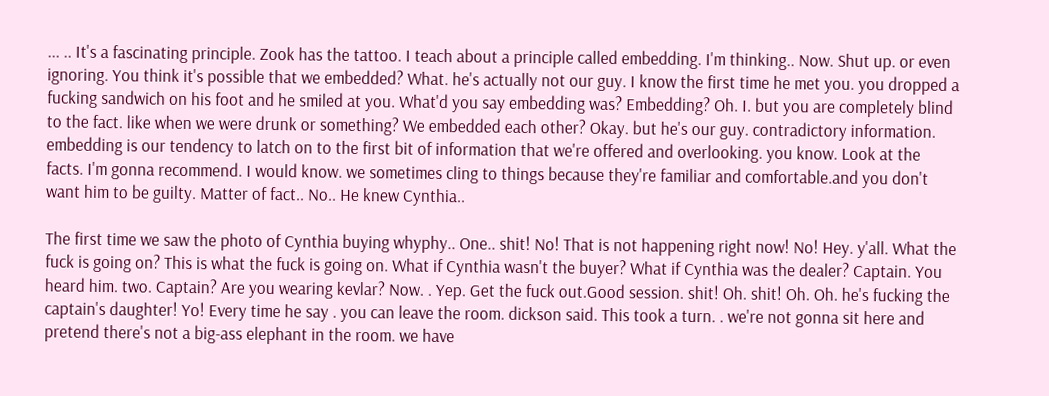... .. It's a fascinating principle. Zook has the tattoo. I teach about a principle called embedding. I'm thinking.. Now. Shut up. or even ignoring. You think it's possible that we embedded? What. he's actually not our guy. I know the first time he met you. you dropped a fucking sandwich on his foot and he smiled at you. What'd you say embedding was? Embedding? Oh. I. but you are completely blind to the fact. like when we were drunk or something? We embedded each other? Okay. but he's our guy. contradictory information. embedding is our tendency to latch on to the first bit of information that we're offered and overlooking. you know. Look at the facts. I'm gonna recommend. I would know. we sometimes cling to things because they're familiar and comfortable.and you don't want him to be guilty. Matter of fact.. No.. He knew Cynthia..

The first time we saw the photo of Cynthia buying whyphy.. One.. shit! No! That is not happening right now! No! Hey. y'all. What the fuck is going on? This is what the fuck is going on. What if Cynthia wasn't the buyer? What if Cynthia was the dealer? Captain. You heard him. two. Captain? Are you wearing kevlar? Now. . Yep. Get the fuck out.Good session. shit! Oh. shit! Oh. Oh. he's fucking the captain's daughter! Yo! Every time he say . you can leave the room. dickson said. This took a turn. . we're not gonna sit here and pretend there's not a big-ass elephant in the room. we have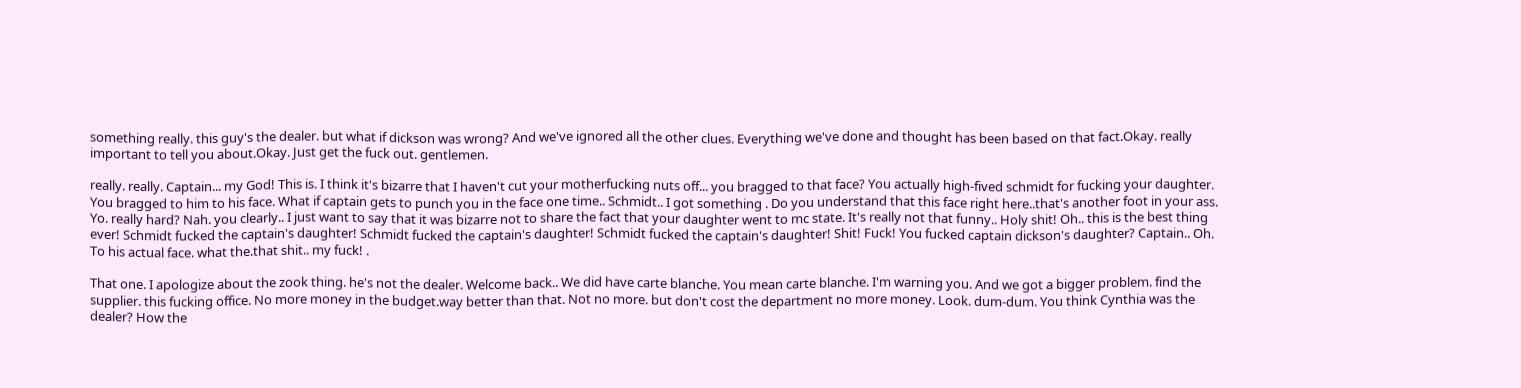something really. this guy's the dealer. but what if dickson was wrong? And we've ignored all the other clues. Everything we've done and thought has been based on that fact.Okay. really important to tell you about.Okay. Just get the fuck out. gentlemen.

really. really. Captain... my God! This is. I think it's bizarre that I haven't cut your motherfucking nuts off... you bragged to that face? You actually high-fived schmidt for fucking your daughter. You bragged to him to his face. What if captain gets to punch you in the face one time.. Schmidt.. I got something . Do you understand that this face right here..that's another foot in your ass. Yo. really hard? Nah. you clearly.. I just want to say that it was bizarre not to share the fact that your daughter went to mc state. It's really not that funny.. Holy shit! Oh.. this is the best thing ever! Schmidt fucked the captain's daughter! Schmidt fucked the captain's daughter! Schmidt fucked the captain's daughter! Shit! Fuck! You fucked captain dickson's daughter? Captain.. Oh. To his actual face. what the.that shit.. my fuck! .

That one. I apologize about the zook thing. he's not the dealer. Welcome back.. We did have carte blanche. You mean carte blanche. I'm warning you. And we got a bigger problem. find the supplier. this fucking office. No more money in the budget.way better than that. Not no more. but don't cost the department no more money. Look. dum-dum. You think Cynthia was the dealer? How the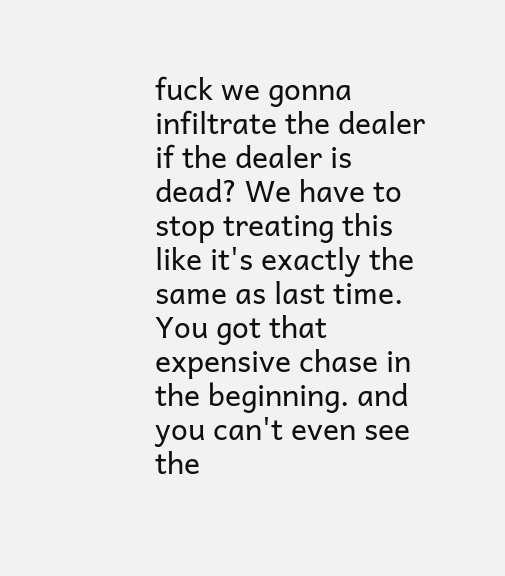fuck we gonna infiltrate the dealer if the dealer is dead? We have to stop treating this like it's exactly the same as last time. You got that expensive chase in the beginning. and you can't even see the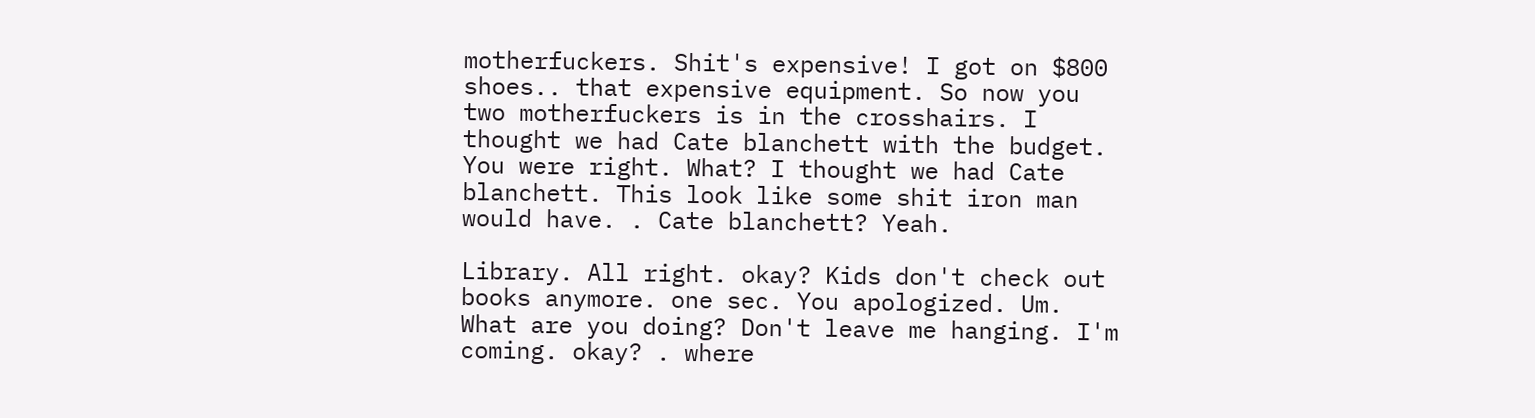motherfuckers. Shit's expensive! I got on $800 shoes.. that expensive equipment. So now you two motherfuckers is in the crosshairs. I thought we had Cate blanchett with the budget. You were right. What? I thought we had Cate blanchett. This look like some shit iron man would have. . Cate blanchett? Yeah.

Library. All right. okay? Kids don't check out books anymore. one sec. You apologized. Um. What are you doing? Don't leave me hanging. I'm coming. okay? . where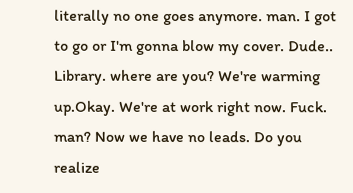literally no one goes anymore. man. I got to go or I'm gonna blow my cover. Dude.. Library. where are you? We're warming up.Okay. We're at work right now. Fuck. man? Now we have no leads. Do you realize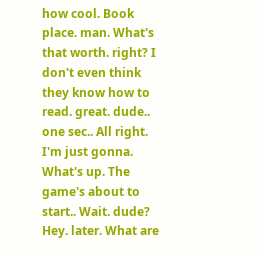how cool. Book place. man. What's that worth. right? I don't even think they know how to read. great. dude.. one sec.. All right. I'm just gonna. What's up. The game's about to start.. Wait. dude? Hey. later. What are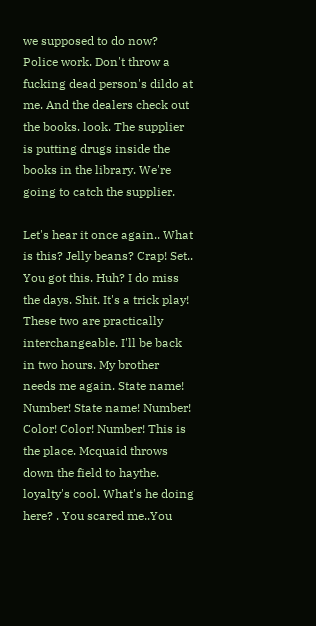we supposed to do now? Police work. Don't throw a fucking dead person's dildo at me. And the dealers check out the books. look. The supplier is putting drugs inside the books in the library. We're going to catch the supplier.

Let's hear it once again.. What is this? Jelly beans? Crap! Set.. You got this. Huh? I do miss the days. Shit. It's a trick play! These two are practically interchangeable. I'll be back in two hours. My brother needs me again. State name! Number! State name! Number! Color! Color! Number! This is the place. Mcquaid throws down the field to haythe. loyalty's cool. What's he doing here? . You scared me..You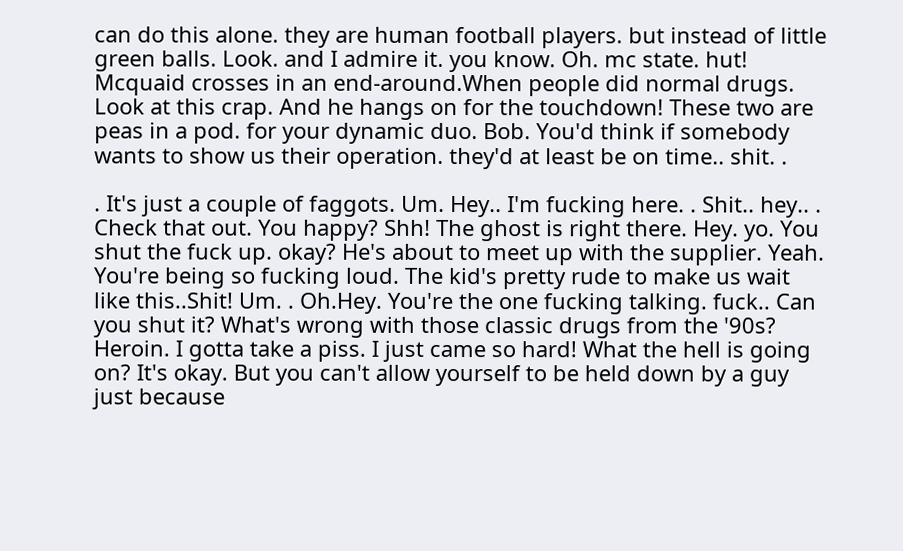can do this alone. they are human football players. but instead of little green balls. Look. and I admire it. you know. Oh. mc state. hut! Mcquaid crosses in an end-around.When people did normal drugs. Look at this crap. And he hangs on for the touchdown! These two are peas in a pod. for your dynamic duo. Bob. You'd think if somebody wants to show us their operation. they'd at least be on time.. shit. .

. It's just a couple of faggots. Um. Hey.. I'm fucking here. . Shit.. hey.. . Check that out. You happy? Shh! The ghost is right there. Hey. yo. You shut the fuck up. okay? He's about to meet up with the supplier. Yeah. You're being so fucking loud. The kid's pretty rude to make us wait like this..Shit! Um. . Oh.Hey. You're the one fucking talking. fuck.. Can you shut it? What's wrong with those classic drugs from the '90s? Heroin. I gotta take a piss. I just came so hard! What the hell is going on? It's okay. But you can't allow yourself to be held down by a guy just because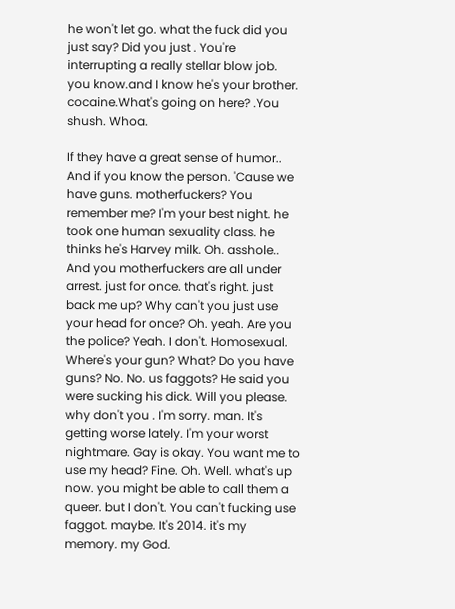he won't let go. what the fuck did you just say? Did you just . You're interrupting a really stellar blow job. you know.and I know he's your brother. cocaine.What's going on here? .You shush. Whoa.

If they have a great sense of humor.. And if you know the person. 'Cause we have guns. motherfuckers? You remember me? I'm your best night. he took one human sexuality class. he thinks he's Harvey milk. Oh. asshole.. And you motherfuckers are all under arrest. just for once. that's right. just back me up? Why can't you just use your head for once? Oh. yeah. Are you the police? Yeah. I don't. Homosexual. Where's your gun? What? Do you have guns? No. No. us faggots? He said you were sucking his dick. Will you please. why don't you . I'm sorry. man. It's getting worse lately. I'm your worst nightmare. Gay is okay. You want me to use my head? Fine. Oh. Well. what's up now. you might be able to call them a queer. but I don't. You can't fucking use faggot. maybe. It's 2014. it's my memory. my God.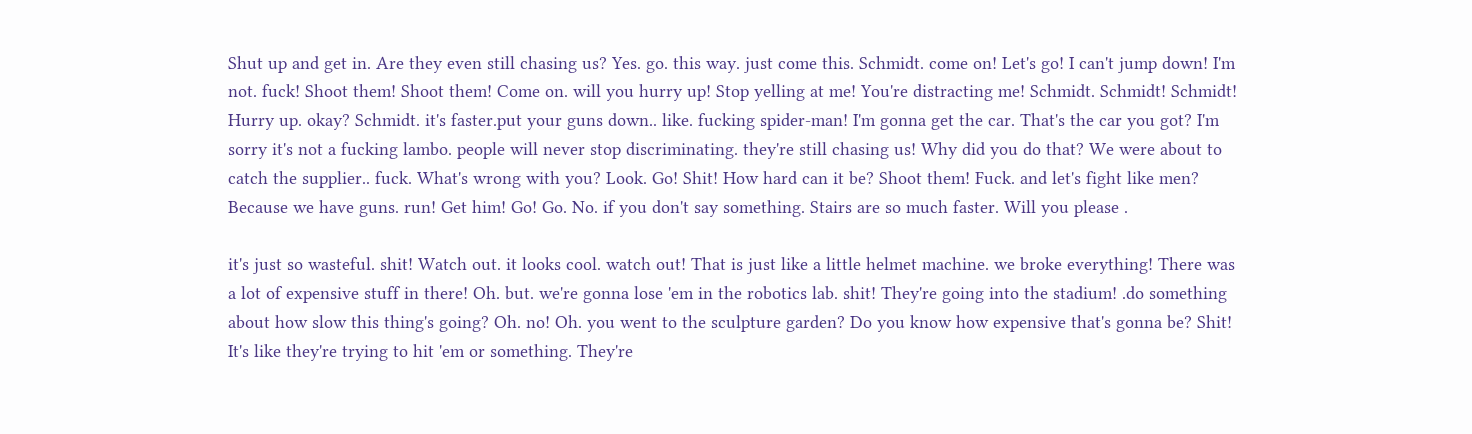Shut up and get in. Are they even still chasing us? Yes. go. this way. just come this. Schmidt. come on! Let's go! I can't jump down! I'm not. fuck! Shoot them! Shoot them! Come on. will you hurry up! Stop yelling at me! You're distracting me! Schmidt. Schmidt! Schmidt! Hurry up. okay? Schmidt. it's faster.put your guns down.. like. fucking spider-man! I'm gonna get the car. That's the car you got? I'm sorry it's not a fucking lambo. people will never stop discriminating. they're still chasing us! Why did you do that? We were about to catch the supplier.. fuck. What's wrong with you? Look. Go! Shit! How hard can it be? Shoot them! Fuck. and let's fight like men? Because we have guns. run! Get him! Go! Go. No. if you don't say something. Stairs are so much faster. Will you please .

it's just so wasteful. shit! Watch out. it looks cool. watch out! That is just like a little helmet machine. we broke everything! There was a lot of expensive stuff in there! Oh. but. we're gonna lose 'em in the robotics lab. shit! They're going into the stadium! .do something about how slow this thing's going? Oh. no! Oh. you went to the sculpture garden? Do you know how expensive that's gonna be? Shit! It's like they're trying to hit 'em or something. They're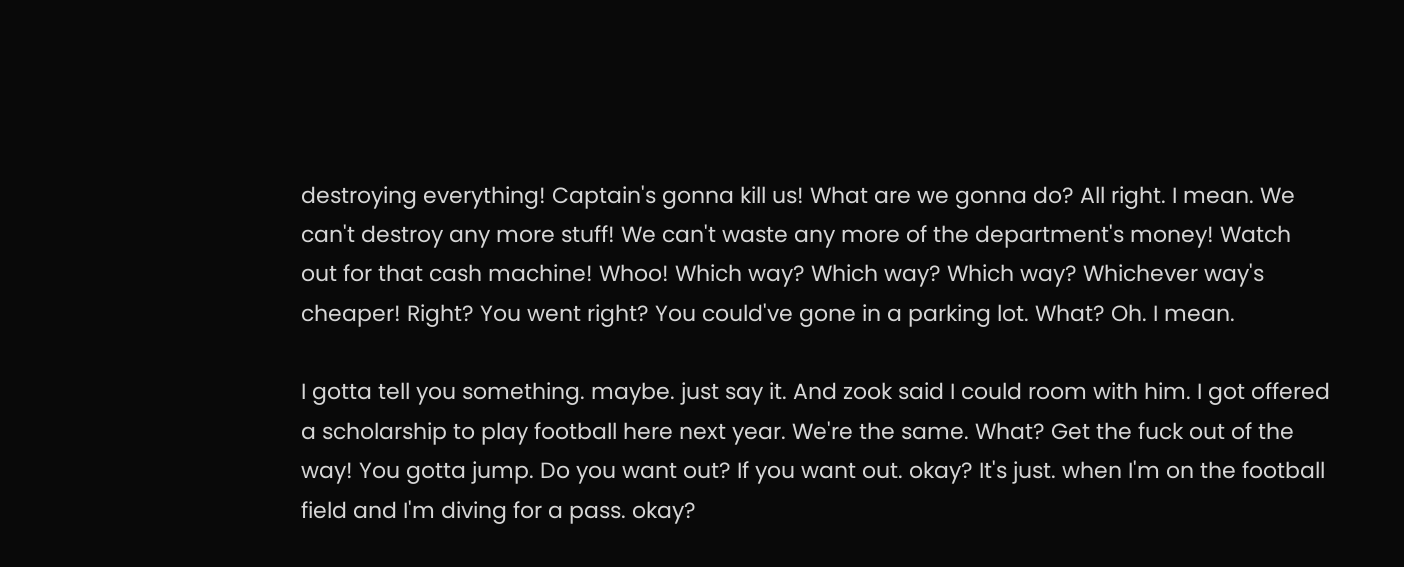destroying everything! Captain's gonna kill us! What are we gonna do? All right. I mean. We can't destroy any more stuff! We can't waste any more of the department's money! Watch out for that cash machine! Whoo! Which way? Which way? Which way? Whichever way's cheaper! Right? You went right? You could've gone in a parking lot. What? Oh. I mean.

I gotta tell you something. maybe. just say it. And zook said I could room with him. I got offered a scholarship to play football here next year. We're the same. What? Get the fuck out of the way! You gotta jump. Do you want out? If you want out. okay? It's just. when I'm on the football field and I'm diving for a pass. okay?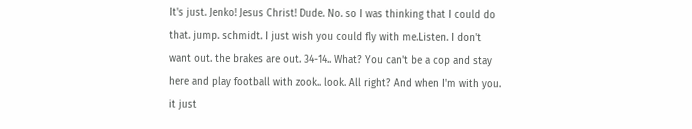It's just. Jenko! Jesus Christ! Dude. No. so I was thinking that I could do that. jump. schmidt. I just wish you could fly with me.Listen. I don't want out. the brakes are out. 34-14.. What? You can't be a cop and stay here and play football with zook.. look. All right? And when I'm with you. it just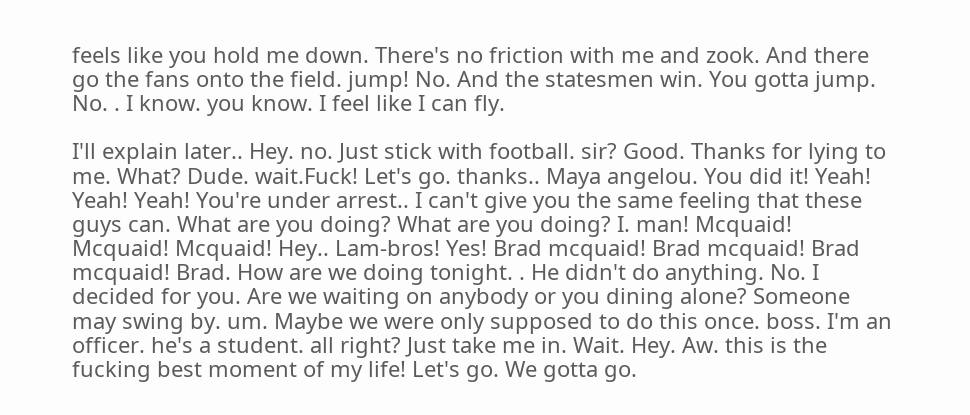feels like you hold me down. There's no friction with me and zook. And there go the fans onto the field. jump! No. And the statesmen win. You gotta jump. No. . I know. you know. I feel like I can fly.

I'll explain later.. Hey. no. Just stick with football. sir? Good. Thanks for lying to me. What? Dude. wait.Fuck! Let's go. thanks.. Maya angelou. You did it! Yeah! Yeah! Yeah! You're under arrest.. I can't give you the same feeling that these guys can. What are you doing? What are you doing? I. man! Mcquaid! Mcquaid! Mcquaid! Hey.. Lam-bros! Yes! Brad mcquaid! Brad mcquaid! Brad mcquaid! Brad. How are we doing tonight. . He didn't do anything. No. I decided for you. Are we waiting on anybody or you dining alone? Someone may swing by. um. Maybe we were only supposed to do this once. boss. I'm an officer. he's a student. all right? Just take me in. Wait. Hey. Aw. this is the fucking best moment of my life! Let's go. We gotta go.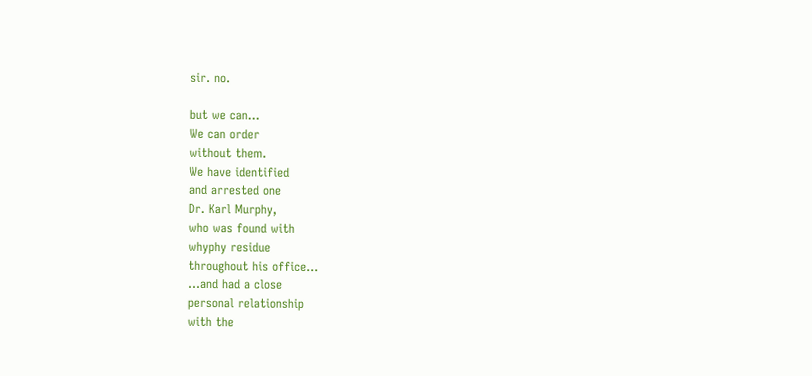sir. no.

but we can...
We can order
without them.
We have identified
and arrested one
Dr. Karl Murphy,
who was found with
whyphy residue
throughout his office...
...and had a close
personal relationship
with the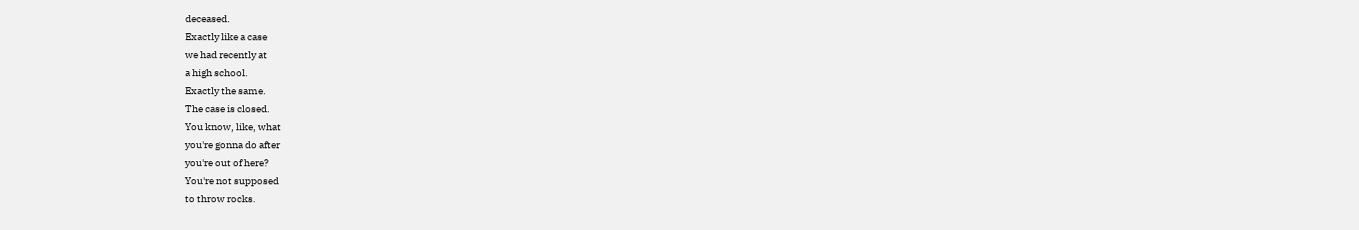deceased.
Exactly like a case
we had recently at
a high school.
Exactly the same.
The case is closed.
You know, like, what
you're gonna do after
you're out of here?
You're not supposed
to throw rocks.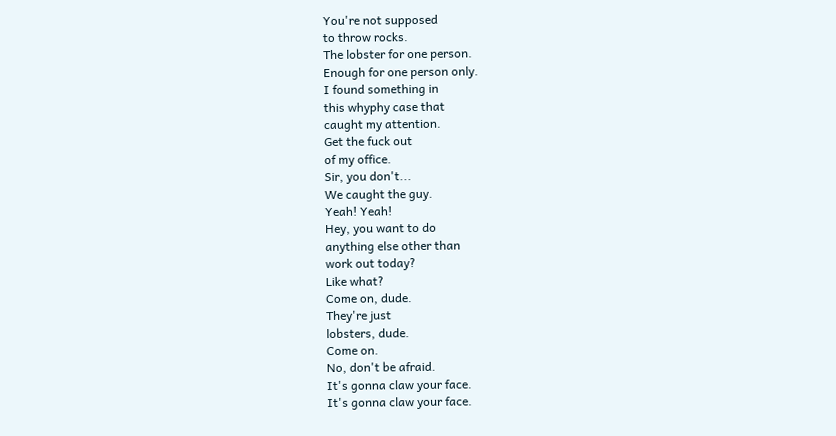You're not supposed
to throw rocks.
The lobster for one person.
Enough for one person only.
I found something in
this whyphy case that
caught my attention.
Get the fuck out
of my office.
Sir, you don't...
We caught the guy.
Yeah! Yeah!
Hey, you want to do
anything else other than
work out today?
Like what?
Come on, dude.
They're just
lobsters, dude.
Come on.
No, don't be afraid.
It's gonna claw your face.
It's gonna claw your face.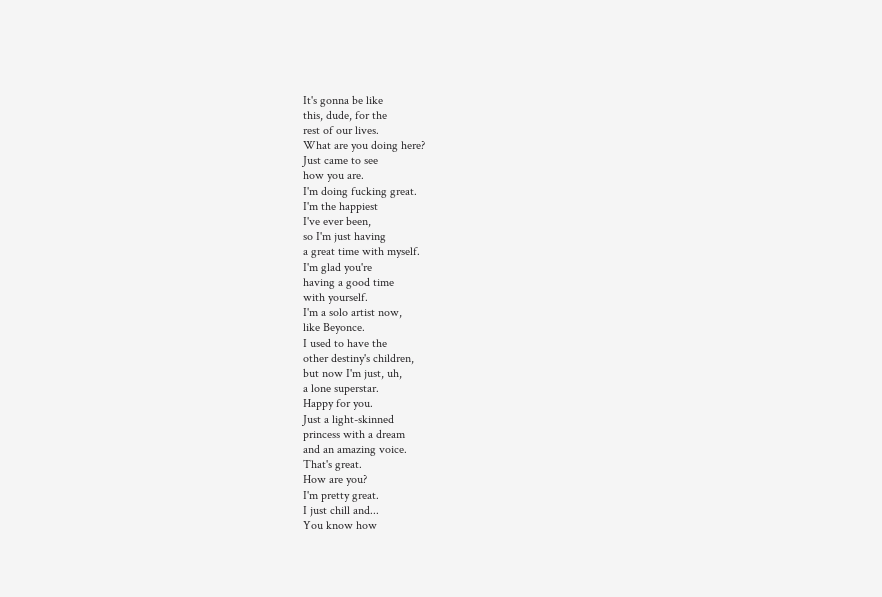It's gonna be like
this, dude, for the
rest of our lives.
What are you doing here?
Just came to see
how you are.
I'm doing fucking great.
I'm the happiest
I've ever been,
so I'm just having
a great time with myself.
I'm glad you're
having a good time
with yourself.
I'm a solo artist now,
like Beyonce.
I used to have the
other destiny's children,
but now I'm just, uh,
a lone superstar.
Happy for you.
Just a light-skinned
princess with a dream
and an amazing voice.
That's great.
How are you?
I'm pretty great.
I just chill and...
You know how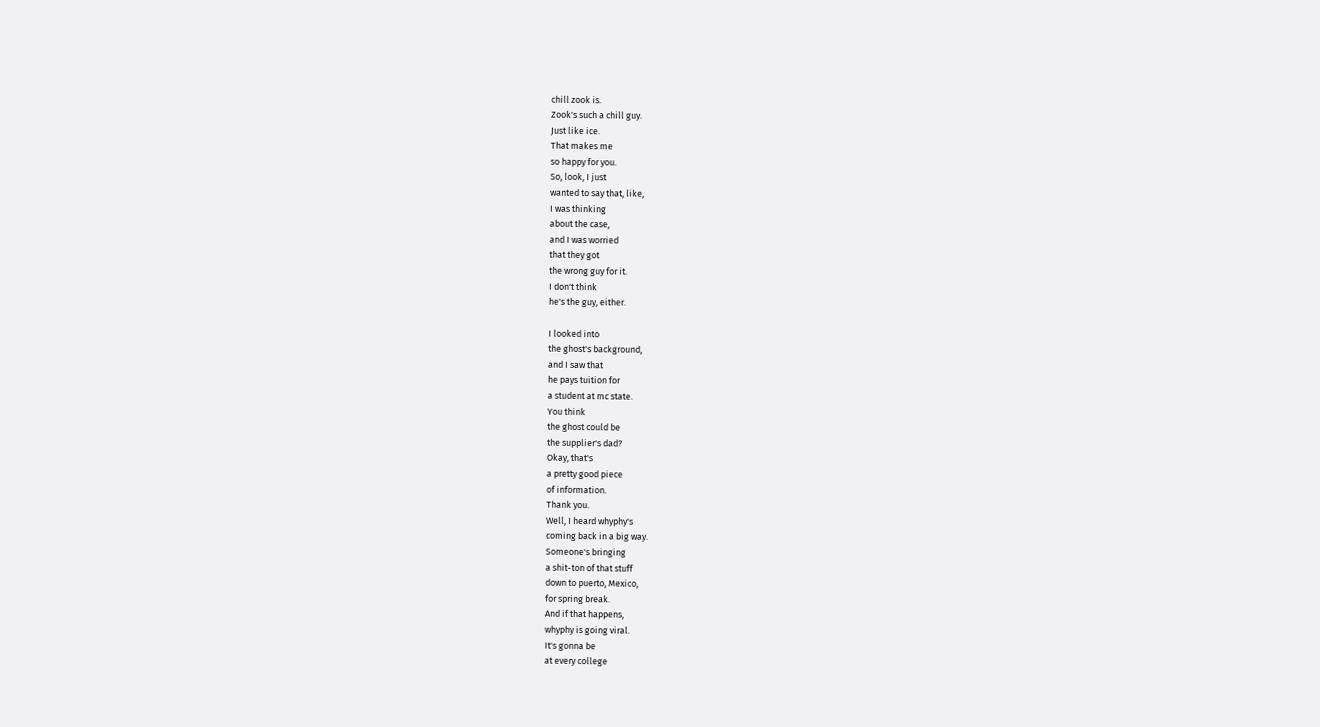chill zook is.
Zook's such a chill guy.
Just like ice.
That makes me
so happy for you.
So, look, I just
wanted to say that, like,
I was thinking
about the case,
and I was worried
that they got
the wrong guy for it.
I don't think
he's the guy, either.

I looked into
the ghost's background,
and I saw that
he pays tuition for
a student at mc state.
You think
the ghost could be
the supplier's dad?
Okay, that's
a pretty good piece
of information.
Thank you.
Well, I heard whyphy's
coming back in a big way.
Someone's bringing
a shit-ton of that stuff
down to puerto, Mexico,
for spring break.
And if that happens,
whyphy is going viral.
It's gonna be
at every college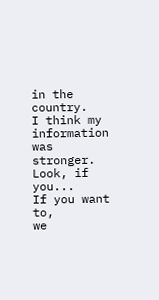in the country.
I think my information
was stronger.
Look, if you...
If you want to,
we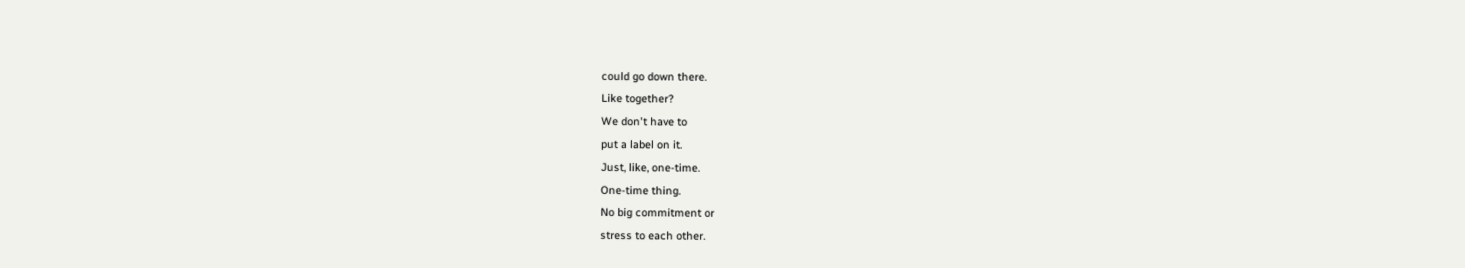could go down there.
Like together?
We don't have to
put a label on it.
Just, like, one-time.
One-time thing.
No big commitment or
stress to each other.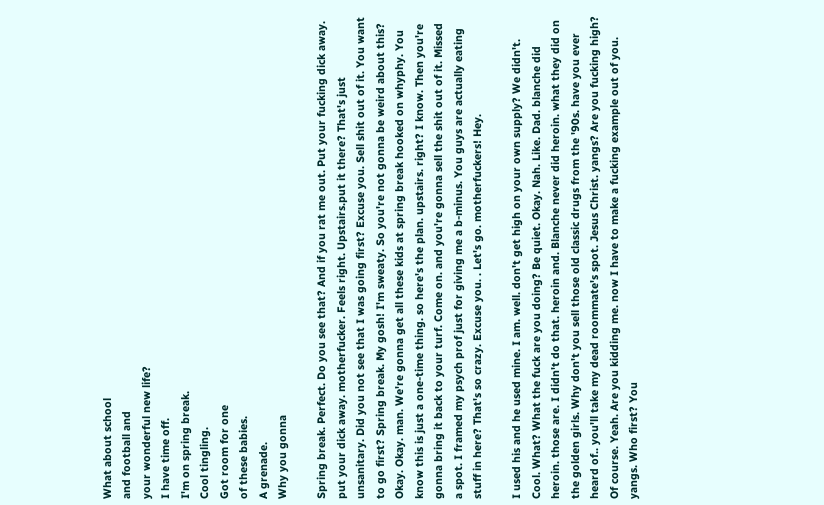What about school
and football and
your wonderful new life?
I have time off.
I'm on spring break.
Cool tingling.
Got room for one
of these babies.
A grenade.
Why you gonna

Spring break. Perfect. Do you see that? And if you rat me out. Put your fucking dick away. put your dick away. motherfucker. Feels right. Upstairs.put it there? That's just unsanitary. Did you not see that I was going first? Excuse you. Sell shit out of it. You want to go first? Spring break. My gosh! I'm sweaty. So you're not gonna be weird about this? Okay. Okay. man. We're gonna get all these kids at spring break hooked on whyphy. You know this is just a one-time thing. so here's the plan. upstairs. right? I know. Then you're gonna bring it back to your turf. Come on. and you're gonna sell the shit out of it. Missed a spot. I framed my psych prof just for giving me a b-minus. You guys are actually eating stuff in here? That's so crazy. Excuse you. . Let's go. motherfuckers! Hey.

I used his and he used mine. I am. well. don't get high on your own supply? We didn't. Cool. What? What the fuck are you doing? Be quiet. Okay. Nah. Like. Dad. blanche did heroin. those are. I didn't do that. heroin and. Blanche never did heroin. what they did on the golden girls. Why don't you sell those old classic drugs from the '90s. have you ever heard of.. you'll take my dead roommate's spot. Jesus Christ. yangs? Are you fucking high? Of course. Yeah. Are you kidding me. now I have to make a fucking example out of you. yangs. Who first? You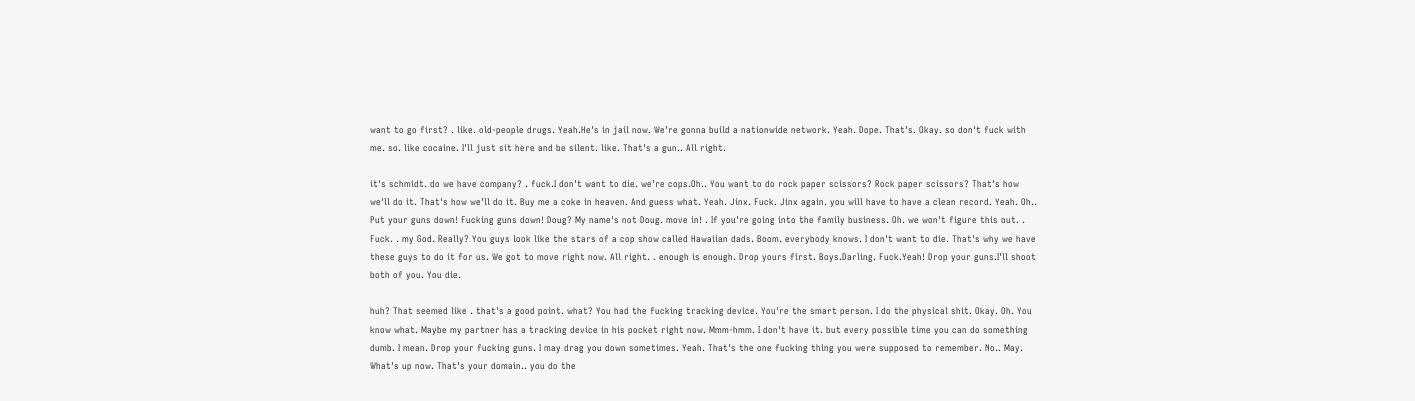want to go first? . like. old-people drugs. Yeah.He's in jail now. We're gonna build a nationwide network. Yeah. Dope. That's. Okay. so don't fuck with me. so. like cocaine. I'll just sit here and be silent. like. That's a gun.. All right.

it's schmidt. do we have company? . fuck.I don't want to die. we're cops.Oh.. You want to do rock paper scissors? Rock paper scissors? That's how we'll do it. That's how we'll do it. Buy me a coke in heaven. And guess what. Yeah. Jinx. Fuck. Jinx again. you will have to have a clean record. Yeah. Oh.. Put your guns down! Fucking guns down! Doug? My name's not Doug. move in! . If you're going into the family business. Oh. we won't figure this out. . Fuck. . my God. Really? You guys look like the stars of a cop show called Hawaiian dads. Boom. everybody knows. I don't want to die. That's why we have these guys to do it for us. We got to move right now. All right. . enough is enough. Drop yours first. Boys.Darling. Fuck.Yeah! Drop your guns.I'll shoot both of you. You die.

huh? That seemed like . that's a good point. what? You had the fucking tracking device. You're the smart person. I do the physical shit. Okay. Oh. You know what. Maybe my partner has a tracking device in his pocket right now. Mmm-hmm. I don't have it. but every possible time you can do something dumb. I mean. Drop your fucking guns. I may drag you down sometimes. Yeah. That's the one fucking thing you were supposed to remember. No.. May. What's up now. That's your domain.. you do the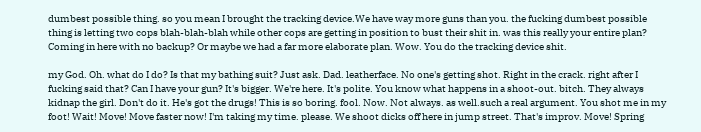dumbest possible thing. so you mean I brought the tracking device.We have way more guns than you. the fucking dumbest possible thing is letting two cops blah-blah-blah while other cops are getting in position to bust their shit in. was this really your entire plan? Coming in here with no backup? Or maybe we had a far more elaborate plan. Wow. You do the tracking device shit.

my God. Oh. what do I do? Is that my bathing suit? Just ask. Dad. leatherface. No one's getting shot. Right in the crack. right after I fucking said that? Can I have your gun? It's bigger. We're here. It's polite. You know what happens in a shoot-out. bitch. They always kidnap the girl. Don't do it. He's got the drugs! This is so boring. fool. Now. Not always. as well.such a real argument. You shot me in my foot! Wait! Move! Move faster now! I'm taking my time. please. We shoot dicks off here in jump street. That's improv. Move! Spring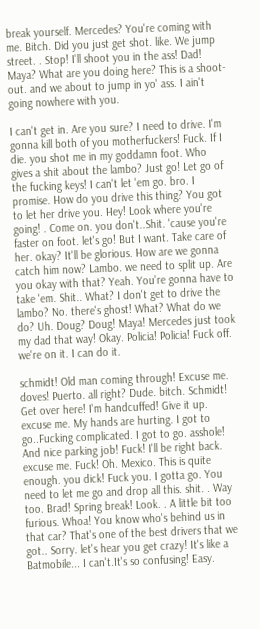break yourself. Mercedes? You're coming with me. Bitch. Did you just get shot. like. We jump street. . Stop! I'll shoot you in the ass! Dad! Maya? What are you doing here? This is a shoot-out. and we about to jump in yo' ass. I ain't going nowhere with you.

I can't get in. Are you sure? I need to drive. I'm gonna kill both of you motherfuckers! Fuck. If I die. you shot me in my goddamn foot. Who gives a shit about the lambo? Just go! Let go of the fucking keys! I can't let 'em go. bro. I promise. How do you drive this thing? You got to let her drive you. Hey! Look where you're going! . Come on. you don't..Shit. 'cause you're faster on foot. let's go! But I want. Take care of her. okay? It'll be glorious. How are we gonna catch him now? Lambo. we need to split up. Are you okay with that? Yeah. You're gonna have to take 'em. Shit.. What? I don't get to drive the lambo? No. there's ghost! What? What do we do? Uh. Doug? Doug! Maya! Mercedes just took my dad that way! Okay. Policia! Policia! Fuck off. we're on it. I can do it.

schmidt! Old man coming through! Excuse me. doves! Puerto. all right? Dude. bitch. Schmidt! Get over here! I'm handcuffed! Give it up. excuse me. My hands are hurting. I got to go..Fucking complicated. I got to go. asshole! And nice parking job! Fuck! I'll be right back. excuse me. Fuck! Oh. Mexico. This is quite enough. you dick! Fuck you. I gotta go. You need to let me go and drop all this. shit. . Way too. Brad! Spring break! Look. . A little bit too furious. Whoa! You know who's behind us in that car? That's one of the best drivers that we got.. Sorry. let's hear you get crazy! It's like a Batmobile... I can't.It's so confusing! Easy.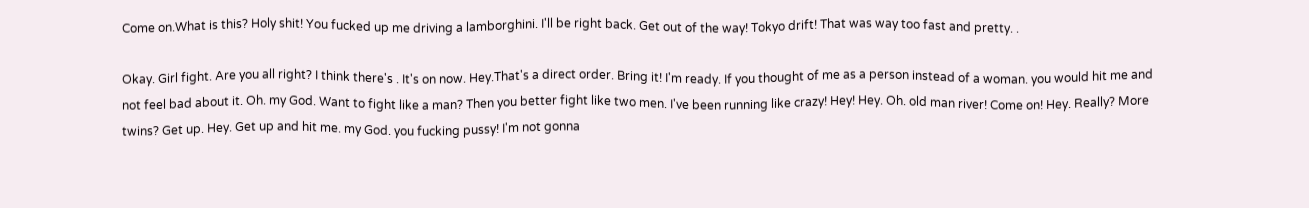Come on.What is this? Holy shit! You fucked up me driving a lamborghini. I'll be right back. Get out of the way! Tokyo drift! That was way too fast and pretty. .

Okay. Girl fight. Are you all right? I think there's . It's on now. Hey.That's a direct order. Bring it! I'm ready. If you thought of me as a person instead of a woman. you would hit me and not feel bad about it. Oh. my God. Want to fight like a man? Then you better fight like two men. I've been running like crazy! Hey! Hey. Oh. old man river! Come on! Hey. Really? More twins? Get up. Hey. Get up and hit me. my God. you fucking pussy! I'm not gonna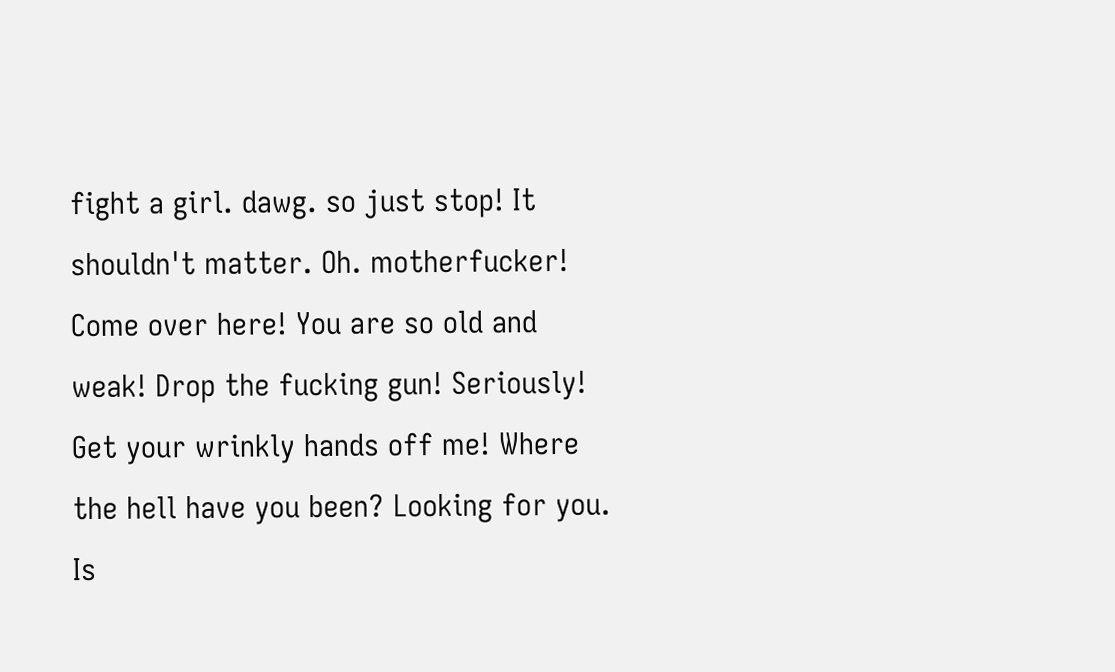fight a girl. dawg. so just stop! It shouldn't matter. Oh. motherfucker! Come over here! You are so old and weak! Drop the fucking gun! Seriously! Get your wrinkly hands off me! Where the hell have you been? Looking for you. Is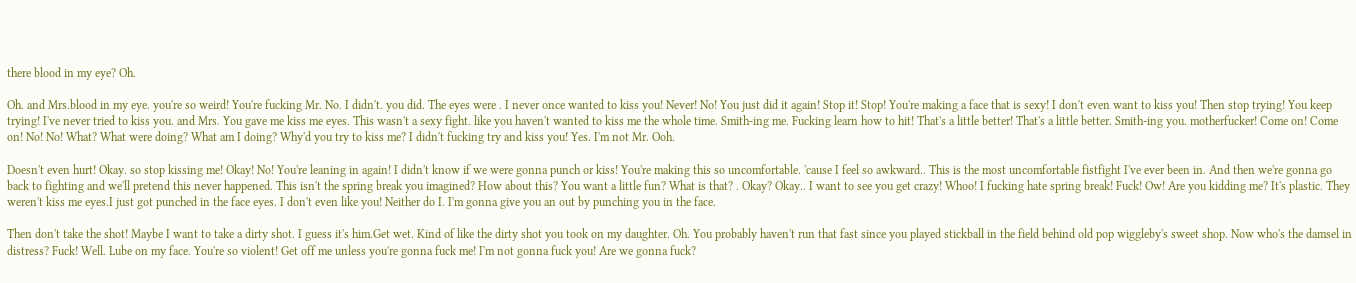there blood in my eye? Oh.

Oh. and Mrs.blood in my eye. you're so weird! You're fucking Mr. No. I didn't. you did. The eyes were . I never once wanted to kiss you! Never! No! You just did it again! Stop it! Stop! You're making a face that is sexy! I don't even want to kiss you! Then stop trying! You keep trying! I've never tried to kiss you. and Mrs. You gave me kiss me eyes. This wasn't a sexy fight. like you haven't wanted to kiss me the whole time. Smith-ing me. Fucking learn how to hit! That's a little better! That's a little better. Smith-ing you. motherfucker! Come on! Come on! No! No! What? What were doing? What am I doing? Why'd you try to kiss me? I didn't fucking try and kiss you! Yes. I'm not Mr. Ooh.

Doesn't even hurt! Okay. so stop kissing me! Okay! No! You're leaning in again! I didn't know if we were gonna punch or kiss! You're making this so uncomfortable. 'cause I feel so awkward.. This is the most uncomfortable fistfight I've ever been in. And then we're gonna go back to fighting and we'll pretend this never happened. This isn't the spring break you imagined? How about this? You want a little fun? What is that? . Okay? Okay.. I want to see you get crazy! Whoo! I fucking hate spring break! Fuck! Ow! Are you kidding me? It's plastic. They weren't kiss me eyes.I just got punched in the face eyes. I don't even like you! Neither do I. I'm gonna give you an out by punching you in the face.

Then don't take the shot! Maybe I want to take a dirty shot. I guess it's him.Get wet. Kind of like the dirty shot you took on my daughter. Oh. You probably haven't run that fast since you played stickball in the field behind old pop wiggleby's sweet shop. Now who's the damsel in distress? Fuck! Well. Lube on my face. You're so violent! Get off me unless you're gonna fuck me! I'm not gonna fuck you! Are we gonna fuck?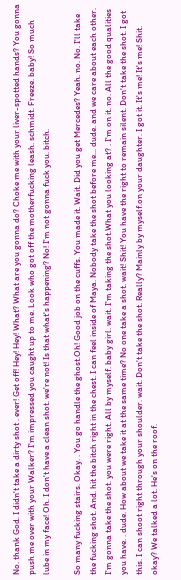No. thank God. I didn't take a dirty shot . ever! Get off! Hey! Hey! What? What are you gonna do? Choke me with your liver-spotted hands? You gonna push me over with your Walker? I'm impressed you caught up to me. Look who got off the motherfucking leash. schmidt. Freeze. baby! So much lube in my face! Oh. I don't have a clean shot. we're not! Is that what's happening? No! I'm not gonna fuck you. bitch.

So many fucking stairs. Okay. . You go handle the ghost.Oh! Good job on the cuffs. You made it. Wait. Did you get Mercedes? Yeah. no. No. I'll take the fucking shot. And. hit the bitch right in the chest. I can feel inside of Maya. Nobody take the shot before me... dude. and we care about each other. I'm gonna take the shot. you were right. All by myself. baby girl. wait. I'm taking the shot.What you looking at? . I'm on it. no. All the good qualities you have. . dude. How about we take it at the same time? No one take a shot. wait! Shit! You have the right to remain silent. Don't take the shot. I got this. I can shoot right through your shoulder. wait. Don't take the shot. Really? Mainly by myself.on your daughter. I got it. It's me! It's me! Shit. okay? We talked a lot. He's on the roof.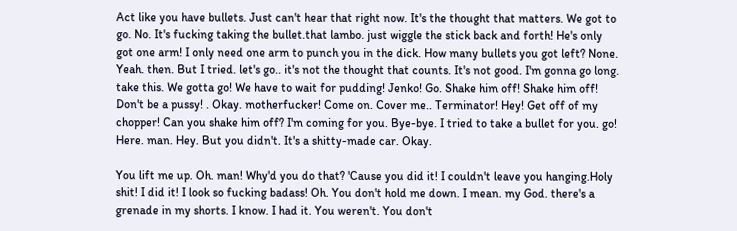Act like you have bullets. Just can't hear that right now. It's the thought that matters. We got to go. No. It's fucking taking the bullet.that lambo. just wiggle the stick back and forth! He's only got one arm! I only need one arm to punch you in the dick. How many bullets you got left? None. Yeah. then. But I tried. let's go.. it's not the thought that counts. It's not good. I'm gonna go long. take this. We gotta go! We have to wait for pudding! Jenko! Go. Shake him off! Shake him off! Don't be a pussy! . Okay. motherfucker! Come on. Cover me.. Terminator! Hey! Get off of my chopper! Can you shake him off? I'm coming for you. Bye-bye. I tried to take a bullet for you. go! Here. man. Hey. But you didn't. It's a shitty-made car. Okay.

You lift me up. Oh. man! Why'd you do that? 'Cause you did it! I couldn't leave you hanging.Holy shit! I did it! I look so fucking badass! Oh. You don't hold me down. I mean. my God. there's a grenade in my shorts. I know. I had it. You weren't. You don't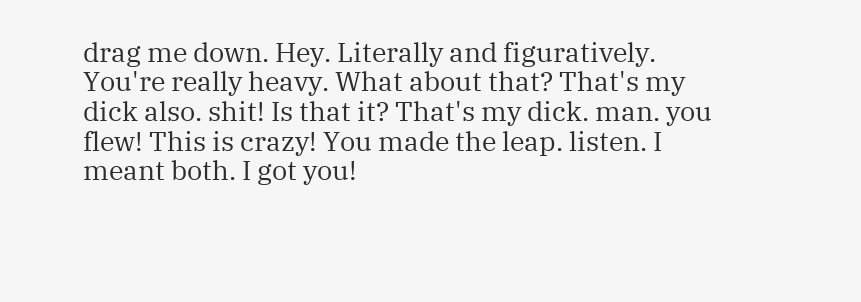drag me down. Hey. Literally and figuratively. You're really heavy. What about that? That's my dick also. shit! Is that it? That's my dick. man. you flew! This is crazy! You made the leap. listen. I meant both. I got you!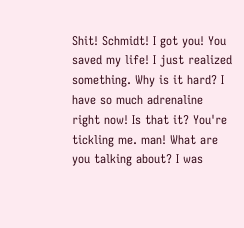Shit! Schmidt! I got you! You saved my life! I just realized something. Why is it hard? I have so much adrenaline right now! Is that it? You're tickling me. man! What are you talking about? I was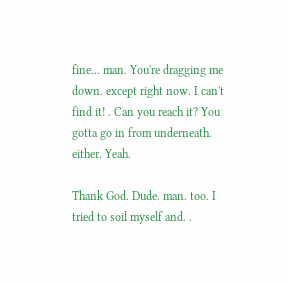fine... man. You're dragging me down. except right now. I can't find it! . Can you reach it? You gotta go in from underneath. either. Yeah.

Thank God. Dude. man. too. I tried to soil myself and. .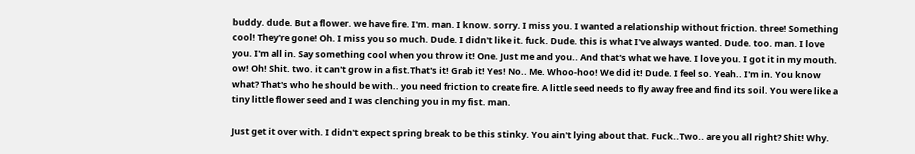buddy. dude. But a flower. we have fire. I'm. man. I know. sorry. I miss you. I wanted a relationship without friction. three! Something cool! They're gone! Oh. I miss you so much. Dude. I didn't like it. fuck. Dude. this is what I've always wanted. Dude. too. man. I love you. I'm all in. Say something cool when you throw it! One. Just me and you.. And that's what we have. I love you. I got it in my mouth. ow! Oh! Shit. two. it can't grow in a fist.That's it! Grab it! Yes! No.. Me. Whoo-hoo! We did it! Dude. I feel so. Yeah.. I'm in. You know what? That's who he should be with.. you need friction to create fire. A little seed needs to fly away free and find its soil. You were like a tiny little flower seed and I was clenching you in my fist. man.

Just get it over with. I didn't expect spring break to be this stinky. You ain't lying about that. Fuck..Two.. are you all right? Shit! Why.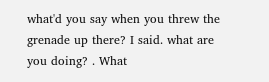what'd you say when you threw the grenade up there? I said. what are you doing? . What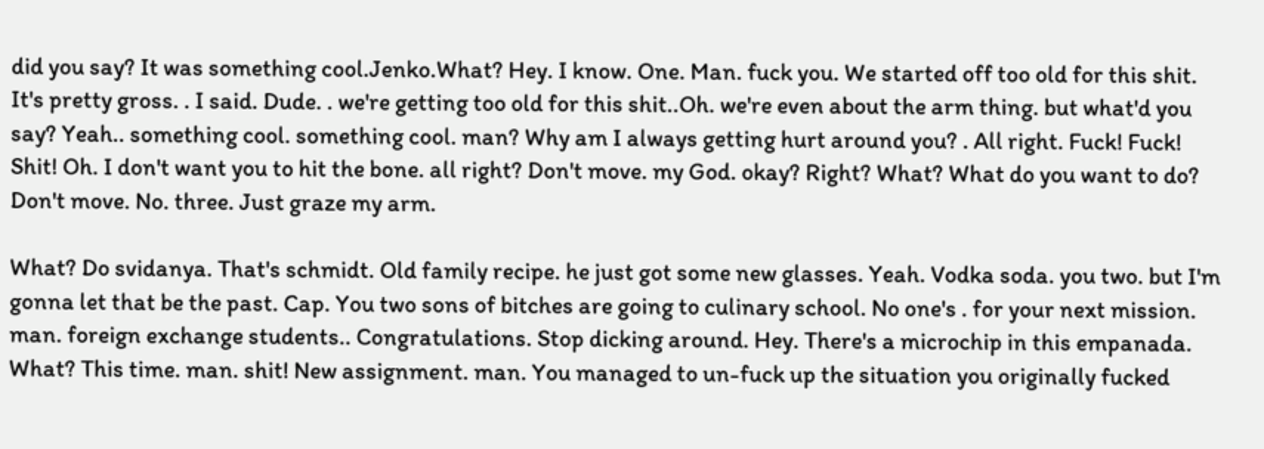did you say? It was something cool.Jenko.What? Hey. I know. One. Man. fuck you. We started off too old for this shit. It's pretty gross. . I said. Dude. . we're getting too old for this shit..Oh. we're even about the arm thing. but what'd you say? Yeah.. something cool. something cool. man? Why am I always getting hurt around you? . All right. Fuck! Fuck! Shit! Oh. I don't want you to hit the bone. all right? Don't move. my God. okay? Right? What? What do you want to do? Don't move. No. three. Just graze my arm.

What? Do svidanya. That's schmidt. Old family recipe. he just got some new glasses. Yeah. Vodka soda. you two. but I'm gonna let that be the past. Cap. You two sons of bitches are going to culinary school. No one's . for your next mission. man. foreign exchange students.. Congratulations. Stop dicking around. Hey. There's a microchip in this empanada. What? This time. man. shit! New assignment. man. You managed to un-fuck up the situation you originally fucked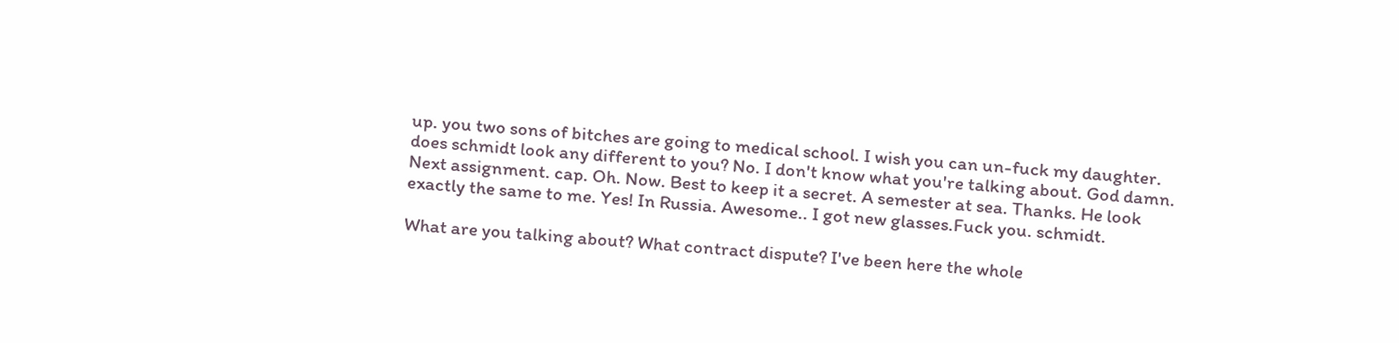up. you two sons of bitches are going to medical school. I wish you can un-fuck my daughter. does schmidt look any different to you? No. I don't know what you're talking about. God damn. Next assignment. cap. Oh. Now. Best to keep it a secret. A semester at sea. Thanks. He look exactly the same to me. Yes! In Russia. Awesome.. I got new glasses.Fuck you. schmidt.

What are you talking about? What contract dispute? I've been here the whole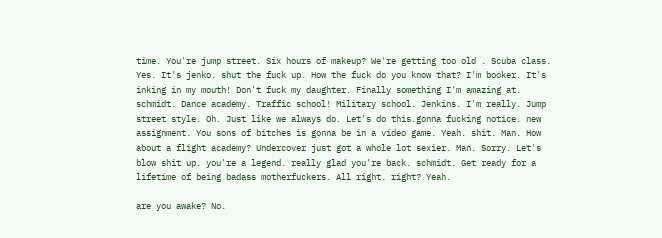time. You're jump street. Six hours of makeup? We're getting too old . Scuba class. Yes. It's jenko. shut the fuck up. How the fuck do you know that? I'm booker. It's inking in my mouth! Don't fuck my daughter. Finally something I'm amazing at. schmidt. Dance academy. Traffic school! Military school. Jenkins. I'm really. Jump street style. Oh. Just like we always do. Let's do this.gonna fucking notice. new assignment. You sons of bitches is gonna be in a video game. Yeah. shit. Man. How about a flight academy? Undercover just got a whole lot sexier. Man. Sorry. Let's blow shit up. you're a legend. really glad you're back. schmidt. Get ready for a lifetime of being badass motherfuckers. All right. right? Yeah.

are you awake? No.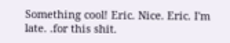Something cool! Eric. Nice. Eric. I'm late. .for this shit.